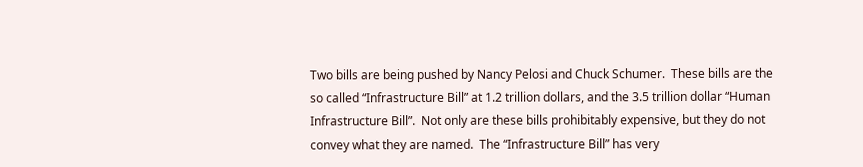Two bills are being pushed by Nancy Pelosi and Chuck Schumer.  These bills are the so called “Infrastructure Bill” at 1.2 trillion dollars, and the 3.5 trillion dollar “Human Infrastructure Bill”.  Not only are these bills prohibitably expensive, but they do not convey what they are named.  The “Infrastructure Bill” has very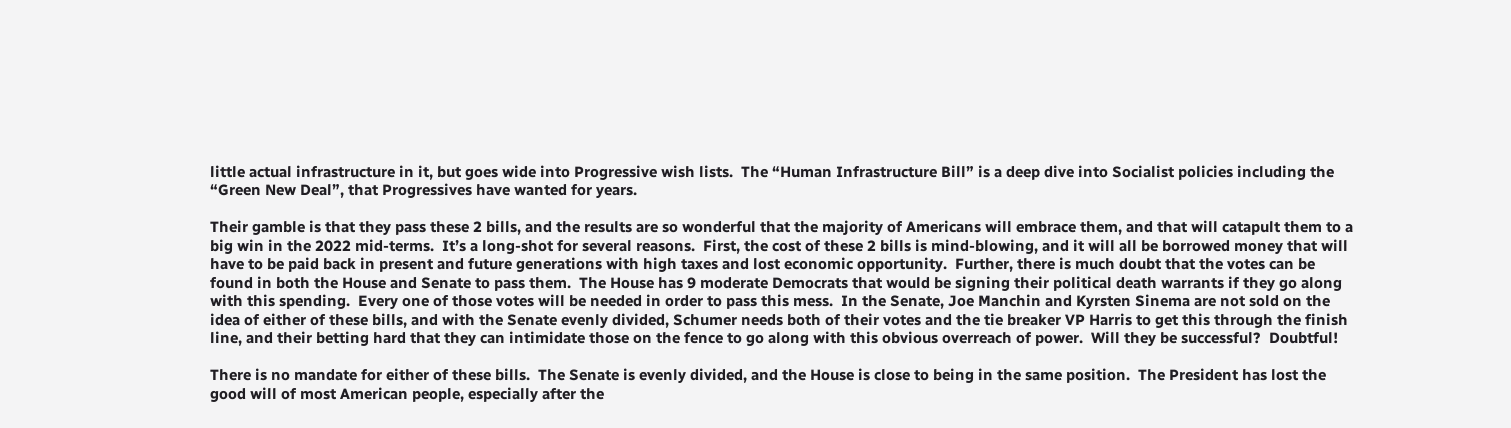little actual infrastructure in it, but goes wide into Progressive wish lists.  The “Human Infrastructure Bill” is a deep dive into Socialist policies including the “Green New Deal”, that Progressives have wanted for years.

Their gamble is that they pass these 2 bills, and the results are so wonderful that the majority of Americans will embrace them, and that will catapult them to a big win in the 2022 mid-terms.  It’s a long-shot for several reasons.  First, the cost of these 2 bills is mind-blowing, and it will all be borrowed money that will have to be paid back in present and future generations with high taxes and lost economic opportunity.  Further, there is much doubt that the votes can be found in both the House and Senate to pass them.  The House has 9 moderate Democrats that would be signing their political death warrants if they go along with this spending.  Every one of those votes will be needed in order to pass this mess.  In the Senate, Joe Manchin and Kyrsten Sinema are not sold on the idea of either of these bills, and with the Senate evenly divided, Schumer needs both of their votes and the tie breaker VP Harris to get this through the finish line, and their betting hard that they can intimidate those on the fence to go along with this obvious overreach of power.  Will they be successful?  Doubtful!

There is no mandate for either of these bills.  The Senate is evenly divided, and the House is close to being in the same position.  The President has lost the good will of most American people, especially after the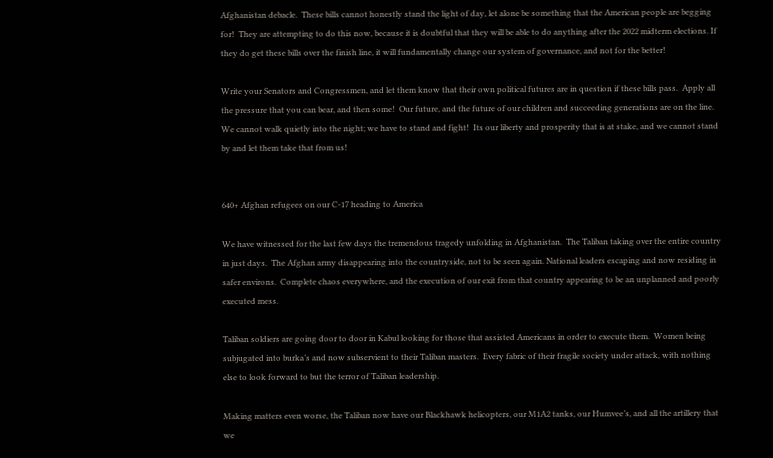Afghanistan debacle.  These bills cannot honestly stand the light of day, let alone be something that the American people are begging for!  They are attempting to do this now, because it is doubtful that they will be able to do anything after the 2022 midterm elections. If they do get these bills over the finish line, it will fundamentally change our system of governance, and not for the better!

Write your Senators and Congressmen, and let them know that their own political futures are in question if these bills pass.  Apply all the pressure that you can bear, and then some!  Our future, and the future of our children and succeeding generations are on the line.  We cannot walk quietly into the night; we have to stand and fight!  Its our liberty and prosperity that is at stake, and we cannot stand by and let them take that from us!


640+ Afghan refugees on our C-17 heading to America

We have witnessed for the last few days the tremendous tragedy unfolding in Afghanistan.  The Taliban taking over the entire country in just days.  The Afghan army disappearing into the countryside, not to be seen again. National leaders escaping and now residing in safer environs.  Complete chaos everywhere, and the execution of our exit from that country appearing to be an unplanned and poorly executed mess.

Taliban soldiers are going door to door in Kabul looking for those that assisted Americans in order to execute them.  Women being subjugated into burka’s and now subservient to their Taliban masters.  Every fabric of their fragile society under attack, with nothing else to look forward to but the terror of Taliban leadership.

Making matters even worse, the Taliban now have our Blackhawk helicopters, our M1A2 tanks, our Humvee’s, and all the artillery that we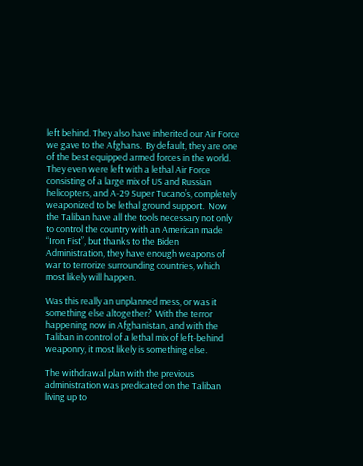left behind. They also have inherited our Air Force we gave to the Afghans.  By default, they are one of the best equipped armed forces in the world.  They even were left with a lethal Air Force consisting of a large mix of US and Russian helicopters, and A-29 Super Tucano’s, completely weaponized to be lethal ground support.  Now the Taliban have all the tools necessary not only to control the country with an American made “Iron Fist”, but thanks to the Biden Administration, they have enough weapons of war to terrorize surrounding countries, which most likely will happen.

Was this really an unplanned mess, or was it something else altogether?  With the terror happening now in Afghanistan, and with the Taliban in control of a lethal mix of left-behind weaponry, it most likely is something else.

The withdrawal plan with the previous administration was predicated on the Taliban living up to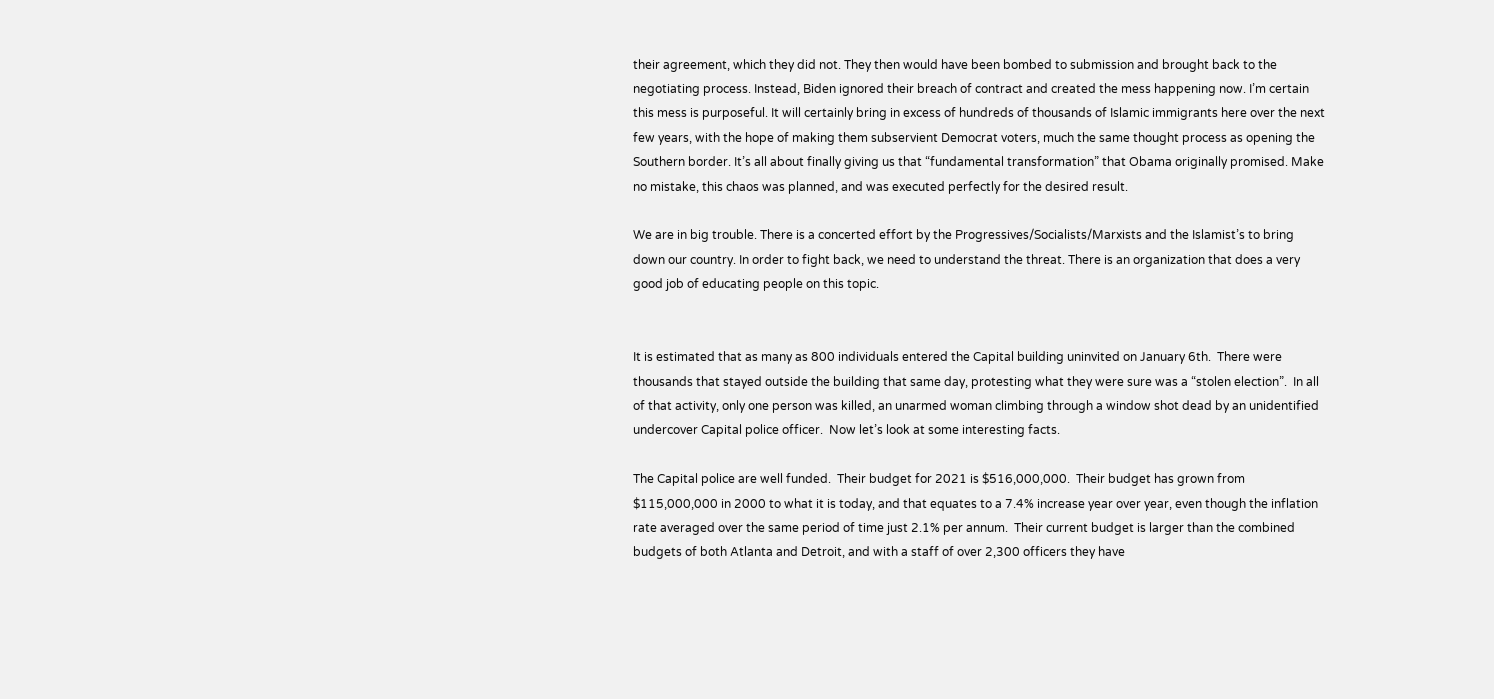their agreement, which they did not. They then would have been bombed to submission and brought back to the negotiating process. Instead, Biden ignored their breach of contract and created the mess happening now. I’m certain this mess is purposeful. It will certainly bring in excess of hundreds of thousands of Islamic immigrants here over the next few years, with the hope of making them subservient Democrat voters, much the same thought process as opening the Southern border. It’s all about finally giving us that “fundamental transformation” that Obama originally promised. Make no mistake, this chaos was planned, and was executed perfectly for the desired result.

We are in big trouble. There is a concerted effort by the Progressives/Socialists/Marxists and the Islamist’s to bring down our country. In order to fight back, we need to understand the threat. There is an organization that does a very good job of educating people on this topic.


It is estimated that as many as 800 individuals entered the Capital building uninvited on January 6th.  There were thousands that stayed outside the building that same day, protesting what they were sure was a “stolen election”.  In all of that activity, only one person was killed, an unarmed woman climbing through a window shot dead by an unidentified undercover Capital police officer.  Now let’s look at some interesting facts.

The Capital police are well funded.  Their budget for 2021 is $516,000,000.  Their budget has grown from $115,000,000 in 2000 to what it is today, and that equates to a 7.4% increase year over year, even though the inflation rate averaged over the same period of time just 2.1% per annum.  Their current budget is larger than the combined budgets of both Atlanta and Detroit, and with a staff of over 2,300 officers they have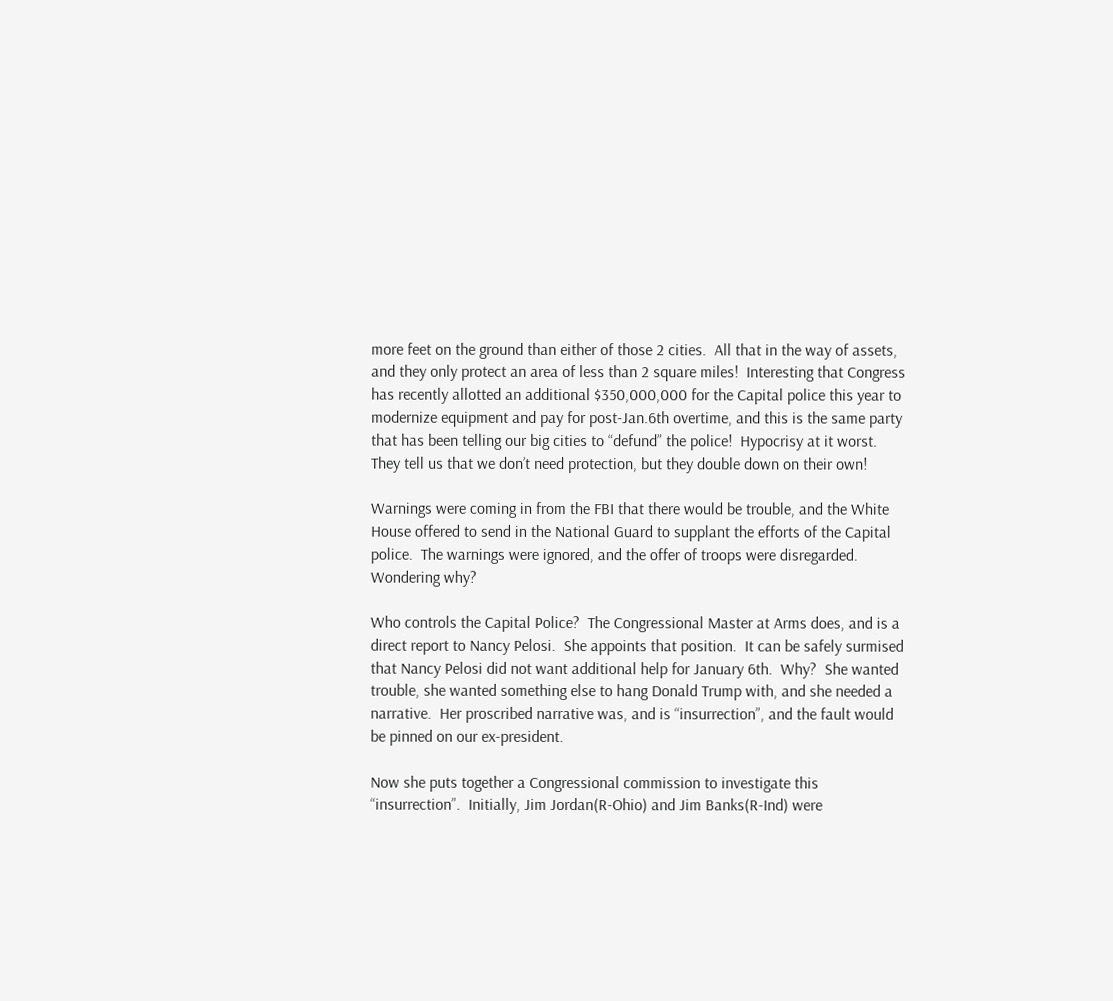more feet on the ground than either of those 2 cities.  All that in the way of assets, and they only protect an area of less than 2 square miles!  Interesting that Congress has recently allotted an additional $350,000,000 for the Capital police this year to modernize equipment and pay for post-Jan.6th overtime, and this is the same party that has been telling our big cities to “defund” the police!  Hypocrisy at it worst.  They tell us that we don’t need protection, but they double down on their own!

Warnings were coming in from the FBI that there would be trouble, and the White House offered to send in the National Guard to supplant the efforts of the Capital police.  The warnings were ignored, and the offer of troops were disregarded.  Wondering why?

Who controls the Capital Police?  The Congressional Master at Arms does, and is a direct report to Nancy Pelosi.  She appoints that position.  It can be safely surmised that Nancy Pelosi did not want additional help for January 6th.  Why?  She wanted trouble, she wanted something else to hang Donald Trump with, and she needed a narrative.  Her proscribed narrative was, and is “insurrection”, and the fault would be pinned on our ex-president.

Now she puts together a Congressional commission to investigate this “insurrection”.  Initially, Jim Jordan(R-Ohio) and Jim Banks(R-Ind) were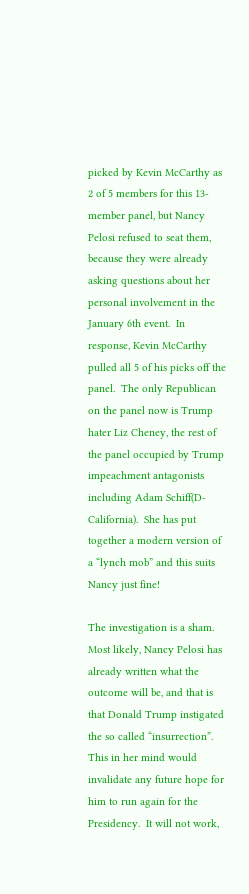picked by Kevin McCarthy as 2 of 5 members for this 13-member panel, but Nancy Pelosi refused to seat them, because they were already asking questions about her personal involvement in the January 6th event.  In response, Kevin McCarthy pulled all 5 of his picks off the panel.  The only Republican on the panel now is Trump hater Liz Cheney, the rest of the panel occupied by Trump impeachment antagonists including Adam Schiff(D-California).  She has put together a modern version of a “lynch mob” and this suits Nancy just fine!

The investigation is a sham.  Most likely, Nancy Pelosi has already written what the outcome will be, and that is that Donald Trump instigated the so called “insurrection”.  This in her mind would invalidate any future hope for him to run again for the Presidency.  It will not work,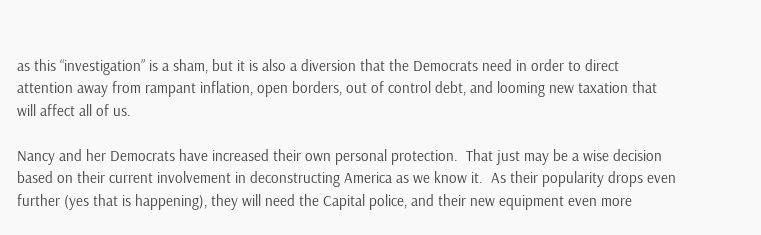as this “investigation” is a sham, but it is also a diversion that the Democrats need in order to direct attention away from rampant inflation, open borders, out of control debt, and looming new taxation that will affect all of us.

Nancy and her Democrats have increased their own personal protection.  That just may be a wise decision based on their current involvement in deconstructing America as we know it.  As their popularity drops even further (yes that is happening), they will need the Capital police, and their new equipment even more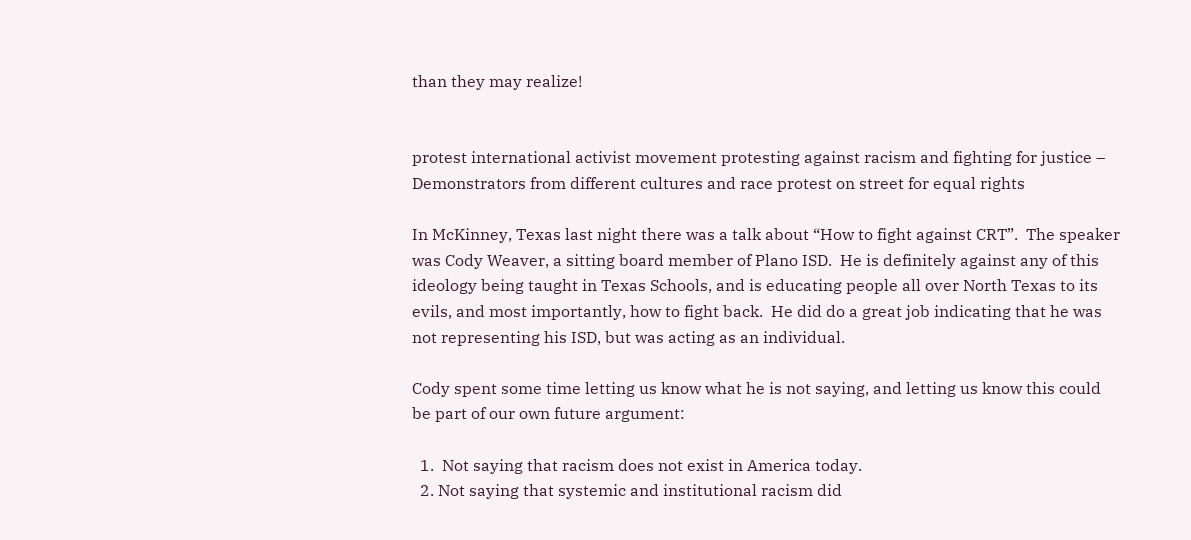than they may realize!


protest international activist movement protesting against racism and fighting for justice – Demonstrators from different cultures and race protest on street for equal rights

In McKinney, Texas last night there was a talk about “How to fight against CRT”.  The speaker was Cody Weaver, a sitting board member of Plano ISD.  He is definitely against any of this ideology being taught in Texas Schools, and is educating people all over North Texas to its evils, and most importantly, how to fight back.  He did do a great job indicating that he was not representing his ISD, but was acting as an individual.

Cody spent some time letting us know what he is not saying, and letting us know this could be part of our own future argument:

  1.  Not saying that racism does not exist in America today.
  2. Not saying that systemic and institutional racism did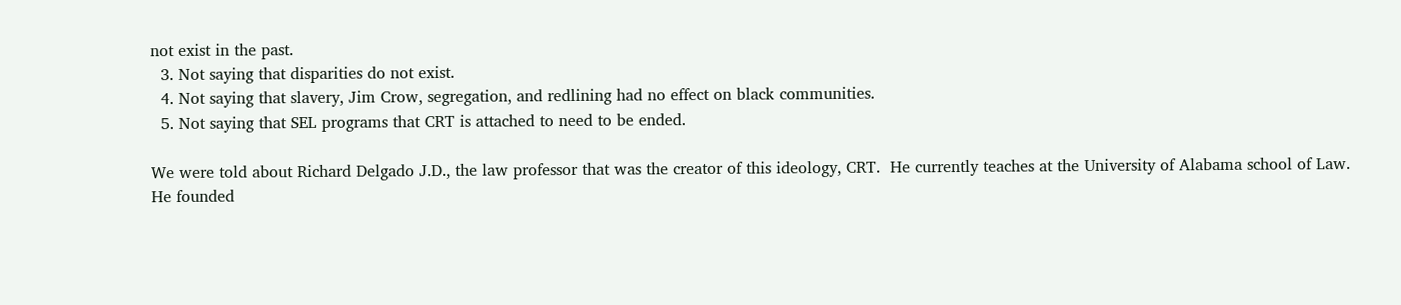not exist in the past.
  3. Not saying that disparities do not exist.
  4. Not saying that slavery, Jim Crow, segregation, and redlining had no effect on black communities.
  5. Not saying that SEL programs that CRT is attached to need to be ended.

We were told about Richard Delgado J.D., the law professor that was the creator of this ideology, CRT.  He currently teaches at the University of Alabama school of Law.  He founded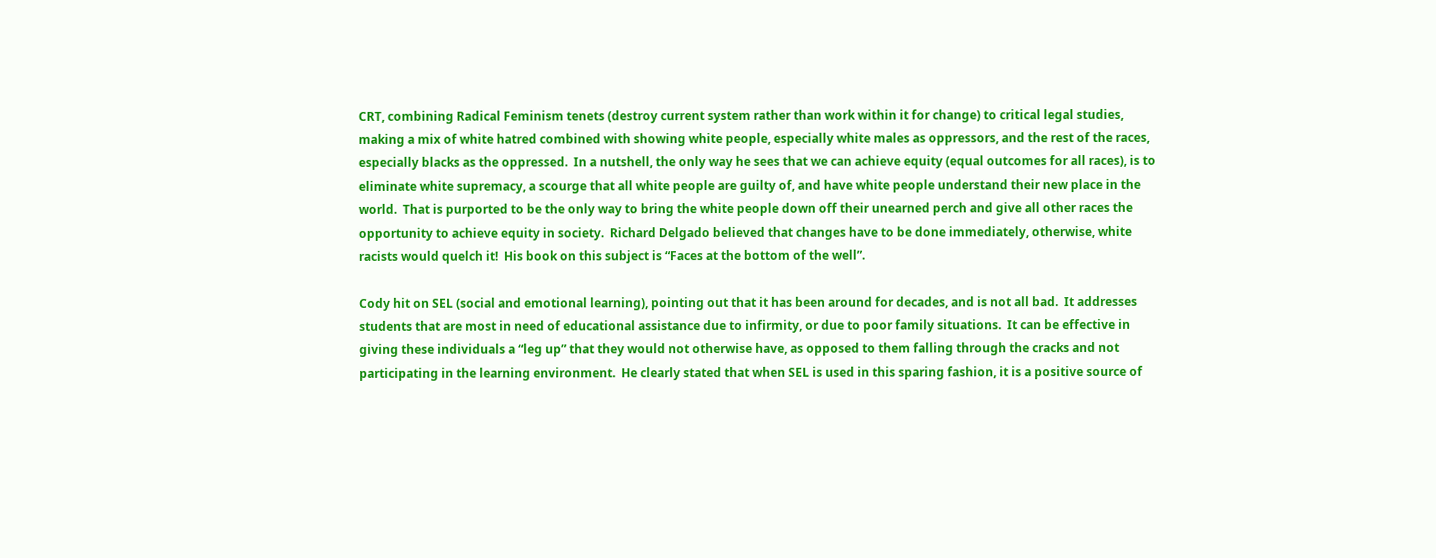CRT, combining Radical Feminism tenets (destroy current system rather than work within it for change) to critical legal studies, making a mix of white hatred combined with showing white people, especially white males as oppressors, and the rest of the races, especially blacks as the oppressed.  In a nutshell, the only way he sees that we can achieve equity (equal outcomes for all races), is to eliminate white supremacy, a scourge that all white people are guilty of, and have white people understand their new place in the world.  That is purported to be the only way to bring the white people down off their unearned perch and give all other races the opportunity to achieve equity in society.  Richard Delgado believed that changes have to be done immediately, otherwise, white racists would quelch it!  His book on this subject is “Faces at the bottom of the well”.

Cody hit on SEL (social and emotional learning), pointing out that it has been around for decades, and is not all bad.  It addresses students that are most in need of educational assistance due to infirmity, or due to poor family situations.  It can be effective in giving these individuals a “leg up” that they would not otherwise have, as opposed to them falling through the cracks and not participating in the learning environment.  He clearly stated that when SEL is used in this sparing fashion, it is a positive source of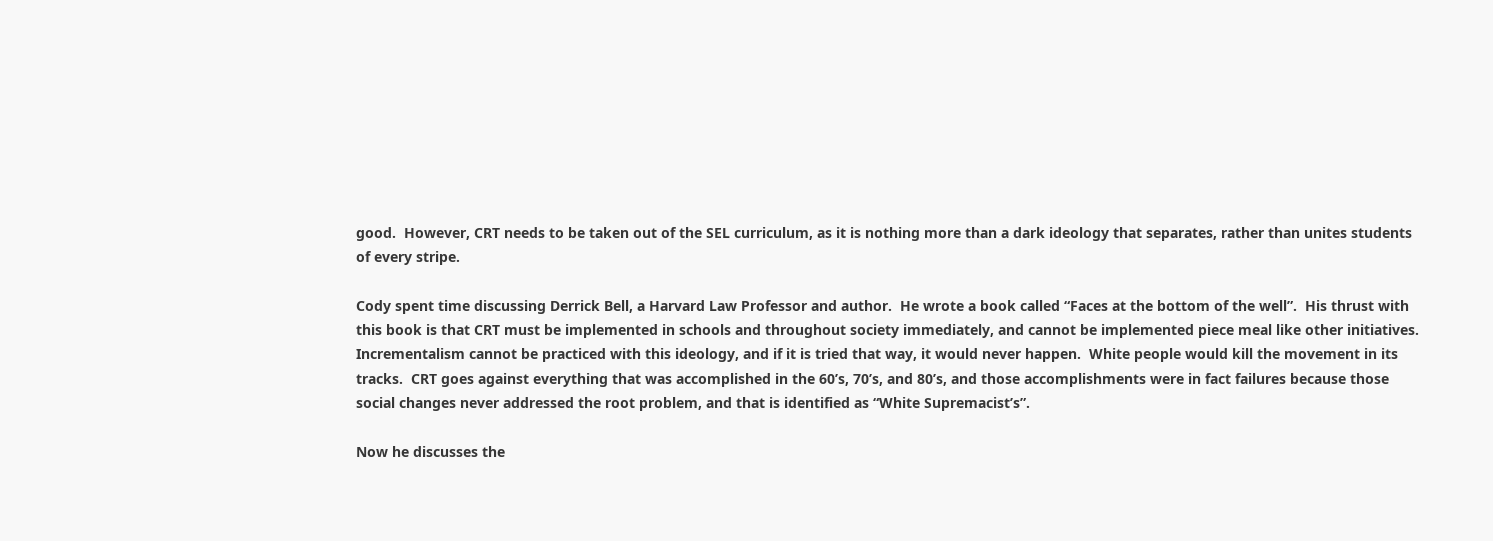good.  However, CRT needs to be taken out of the SEL curriculum, as it is nothing more than a dark ideology that separates, rather than unites students of every stripe.

Cody spent time discussing Derrick Bell, a Harvard Law Professor and author.  He wrote a book called “Faces at the bottom of the well”.  His thrust with this book is that CRT must be implemented in schools and throughout society immediately, and cannot be implemented piece meal like other initiatives.  Incrementalism cannot be practiced with this ideology, and if it is tried that way, it would never happen.  White people would kill the movement in its tracks.  CRT goes against everything that was accomplished in the 60’s, 70’s, and 80’s, and those accomplishments were in fact failures because those social changes never addressed the root problem, and that is identified as “White Supremacist’s”.

Now he discusses the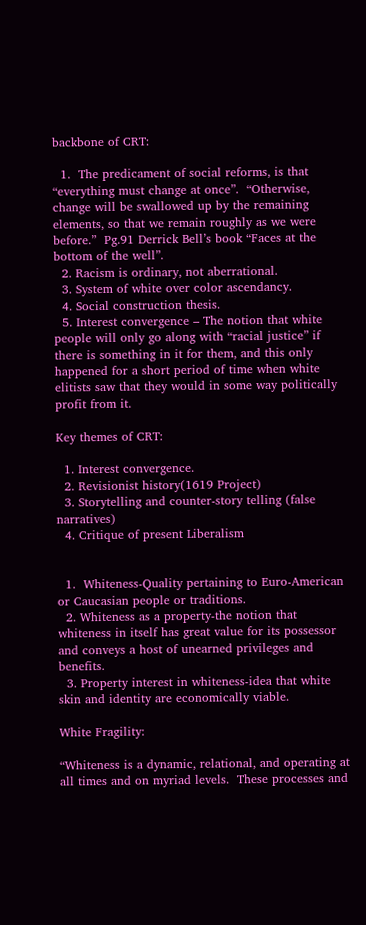backbone of CRT:

  1.  The predicament of social reforms, is that “everything must change at once”.  “Otherwise, change will be swallowed up by the remaining elements, so that we remain roughly as we were before.”  Pg.91 Derrick Bell’s book “Faces at the bottom of the well”.
  2. Racism is ordinary, not aberrational.
  3. System of white over color ascendancy.
  4. Social construction thesis.
  5. Interest convergence – The notion that white people will only go along with “racial justice” if there is something in it for them, and this only happened for a short period of time when white elitists saw that they would in some way politically profit from it.

Key themes of CRT:

  1. Interest convergence.
  2. Revisionist history(1619 Project)
  3. Storytelling and counter-story telling (false narratives)
  4. Critique of present Liberalism


  1.  Whiteness-Quality pertaining to Euro-American or Caucasian people or traditions.
  2. Whiteness as a property-the notion that whiteness in itself has great value for its possessor and conveys a host of unearned privileges and benefits.
  3. Property interest in whiteness-idea that white skin and identity are economically viable.

White Fragility:

“Whiteness is a dynamic, relational, and operating at all times and on myriad levels.  These processes and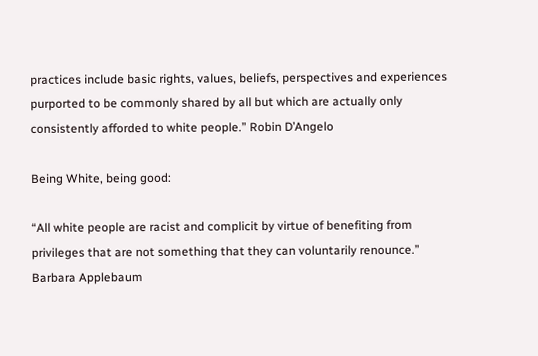practices include basic rights, values, beliefs, perspectives and experiences purported to be commonly shared by all but which are actually only consistently afforded to white people.” Robin D’Angelo

Being White, being good:

“All white people are racist and complicit by virtue of benefiting from privileges that are not something that they can voluntarily renounce.”  Barbara Applebaum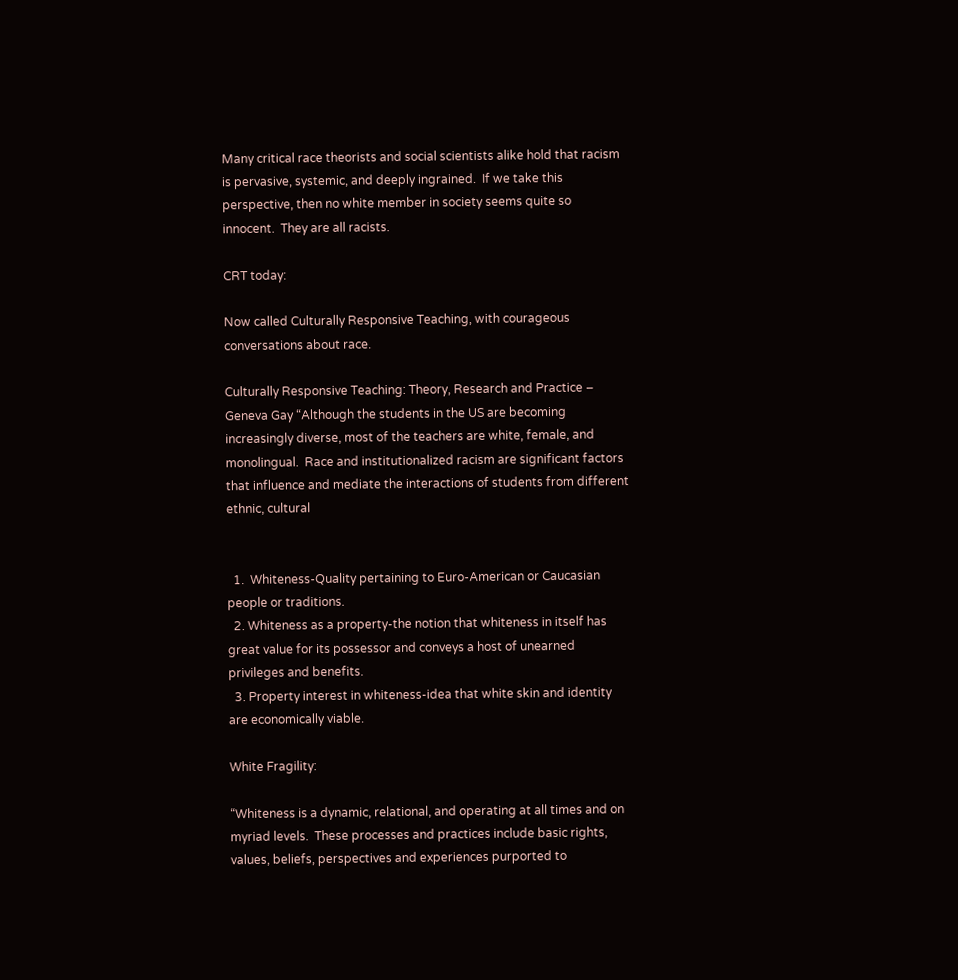Many critical race theorists and social scientists alike hold that racism is pervasive, systemic, and deeply ingrained.  If we take this perspective, then no white member in society seems quite so innocent.  They are all racists.

CRT today:

Now called Culturally Responsive Teaching, with courageous conversations about race.

Culturally Responsive Teaching: Theory, Research and Practice – Geneva Gay “Although the students in the US are becoming increasingly diverse, most of the teachers are white, female, and monolingual.  Race and institutionalized racism are significant factors that influence and mediate the interactions of students from different ethnic, cultural


  1.  Whiteness-Quality pertaining to Euro-American or Caucasian people or traditions.
  2. Whiteness as a property-the notion that whiteness in itself has great value for its possessor and conveys a host of unearned privileges and benefits.
  3. Property interest in whiteness-idea that white skin and identity are economically viable.

White Fragility:

“Whiteness is a dynamic, relational, and operating at all times and on myriad levels.  These processes and practices include basic rights, values, beliefs, perspectives and experiences purported to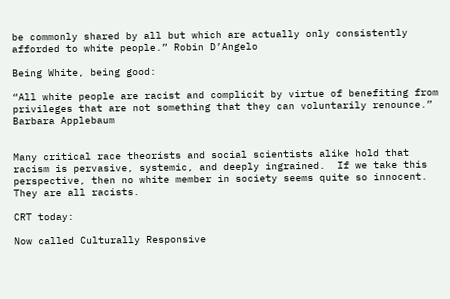be commonly shared by all but which are actually only consistently afforded to white people.” Robin D’Angelo

Being White, being good:

“All white people are racist and complicit by virtue of benefiting from privileges that are not something that they can voluntarily renounce.”  Barbara Applebaum


Many critical race theorists and social scientists alike hold that racism is pervasive, systemic, and deeply ingrained.  If we take this perspective, then no white member in society seems quite so innocent.  They are all racists.

CRT today:

Now called Culturally Responsive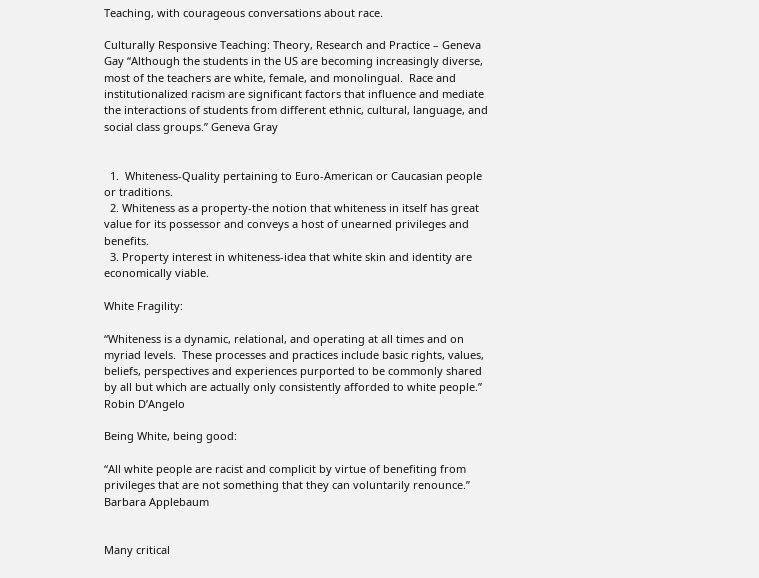Teaching, with courageous conversations about race.

Culturally Responsive Teaching: Theory, Research and Practice – Geneva Gay “Although the students in the US are becoming increasingly diverse, most of the teachers are white, female, and monolingual.  Race and institutionalized racism are significant factors that influence and mediate the interactions of students from different ethnic, cultural, language, and social class groups.” Geneva Gray


  1.  Whiteness-Quality pertaining to Euro-American or Caucasian people or traditions.
  2. Whiteness as a property-the notion that whiteness in itself has great value for its possessor and conveys a host of unearned privileges and benefits.
  3. Property interest in whiteness-idea that white skin and identity are economically viable.

White Fragility:

“Whiteness is a dynamic, relational, and operating at all times and on myriad levels.  These processes and practices include basic rights, values, beliefs, perspectives and experiences purported to be commonly shared by all but which are actually only consistently afforded to white people.” Robin D’Angelo

Being White, being good:

“All white people are racist and complicit by virtue of benefiting from privileges that are not something that they can voluntarily renounce.”  Barbara Applebaum


Many critical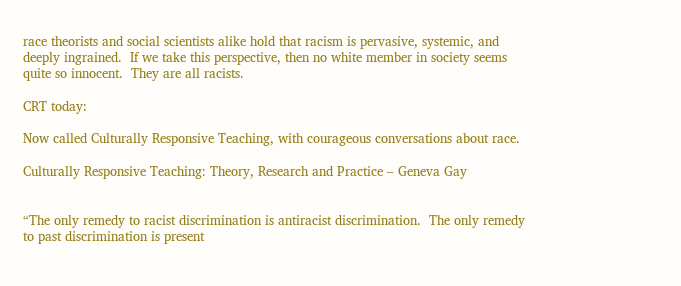race theorists and social scientists alike hold that racism is pervasive, systemic, and deeply ingrained.  If we take this perspective, then no white member in society seems quite so innocent.  They are all racists.

CRT today:

Now called Culturally Responsive Teaching, with courageous conversations about race.

Culturally Responsive Teaching: Theory, Research and Practice – Geneva Gay


“The only remedy to racist discrimination is antiracist discrimination.  The only remedy to past discrimination is present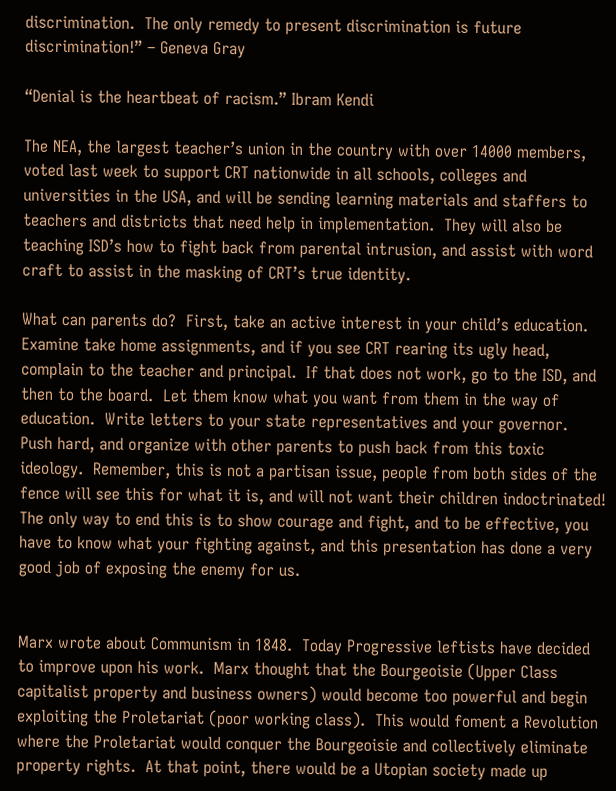discrimination.  The only remedy to present discrimination is future discrimination!” – Geneva Gray

“Denial is the heartbeat of racism.” Ibram Kendi

The NEA, the largest teacher’s union in the country with over 14000 members, voted last week to support CRT nationwide in all schools, colleges and universities in the USA, and will be sending learning materials and staffers to teachers and districts that need help in implementation.  They will also be teaching ISD’s how to fight back from parental intrusion, and assist with word craft to assist in the masking of CRT’s true identity.

What can parents do?  First, take an active interest in your child’s education.  Examine take home assignments, and if you see CRT rearing its ugly head, complain to the teacher and principal.  If that does not work, go to the ISD, and then to the board.  Let them know what you want from them in the way of education.  Write letters to your state representatives and your governor.  Push hard, and organize with other parents to push back from this toxic ideology.  Remember, this is not a partisan issue, people from both sides of the fence will see this for what it is, and will not want their children indoctrinated!  The only way to end this is to show courage and fight, and to be effective, you have to know what your fighting against, and this presentation has done a very good job of exposing the enemy for us.


Marx wrote about Communism in 1848.  Today Progressive leftists have decided to improve upon his work.  Marx thought that the Bourgeoisie (Upper Class capitalist property and business owners) would become too powerful and begin exploiting the Proletariat (poor working class).  This would foment a Revolution where the Proletariat would conquer the Bourgeoisie and collectively eliminate property rights.  At that point, there would be a Utopian society made up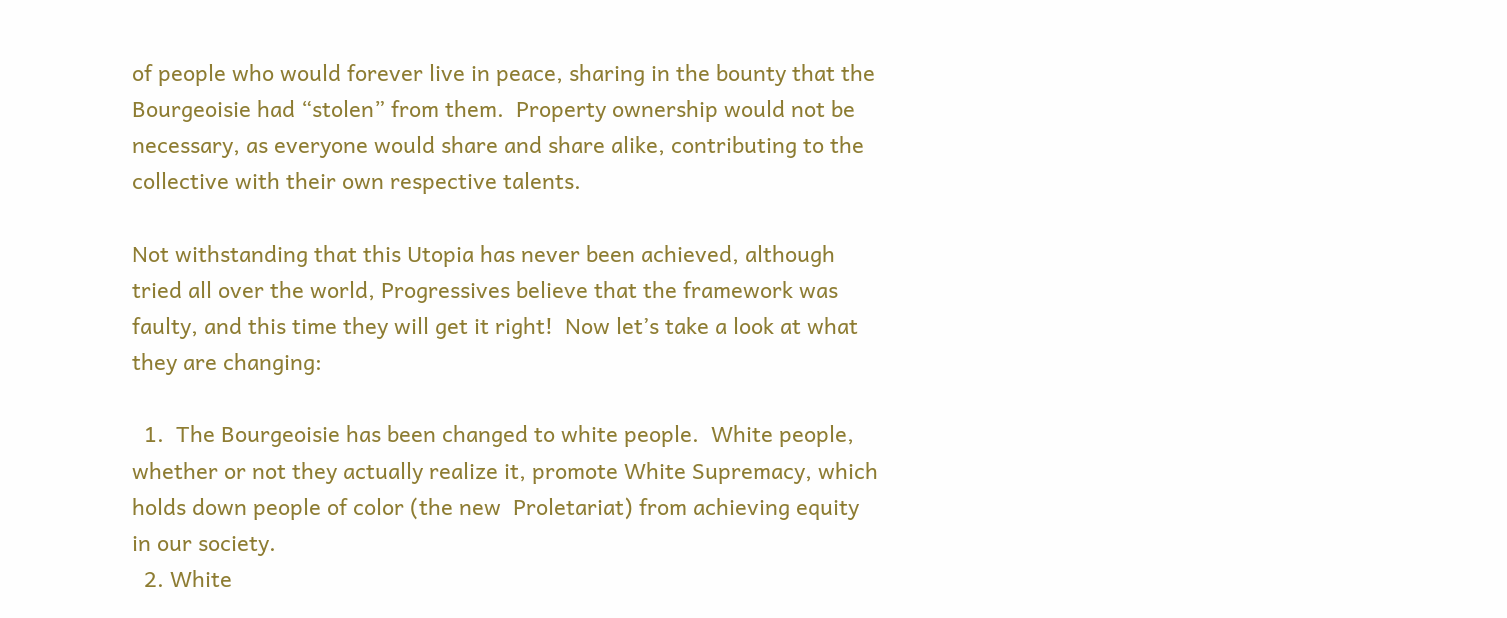of people who would forever live in peace, sharing in the bounty that the Bourgeoisie had “stolen” from them.  Property ownership would not be necessary, as everyone would share and share alike, contributing to the collective with their own respective talents.

Not withstanding that this Utopia has never been achieved, although tried all over the world, Progressives believe that the framework was faulty, and this time they will get it right!  Now let’s take a look at what they are changing:

  1.  The Bourgeoisie has been changed to white people.  White people, whether or not they actually realize it, promote White Supremacy, which holds down people of color (the new  Proletariat) from achieving equity in our society.
  2. White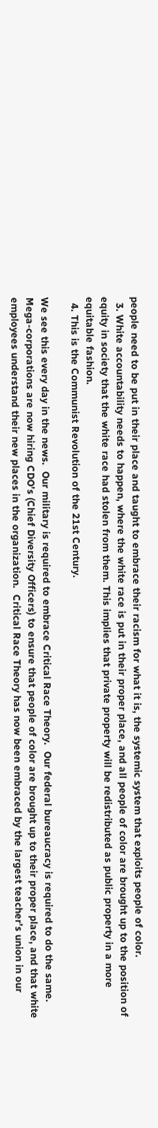people need to be put in their place and taught to embrace their racism for what it is, the systemic system that exploits people of color.
  3. White accountability needs to happen, where the white race is put in their proper place, and all people of color are brought up to the position of equity in society that the white race had stolen from them. This implies that private property will be redistributed as public property in a more equitable fashion.
  4. This is the Communist Revolution of the 21st Century.

We see this every day in the news.  Our military is required to embrace Critical Race Theory.  Our federal bureaucracy is required to do the same.  Mega-corporations are now hiring CDO’s (Chief Diversity Officers) to ensure that people of color are brought up to their proper place, and that white employees understand their new places in the organization.  Critical Race Theory has now been embraced by the largest teacher’s union in our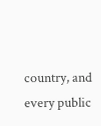country, and every public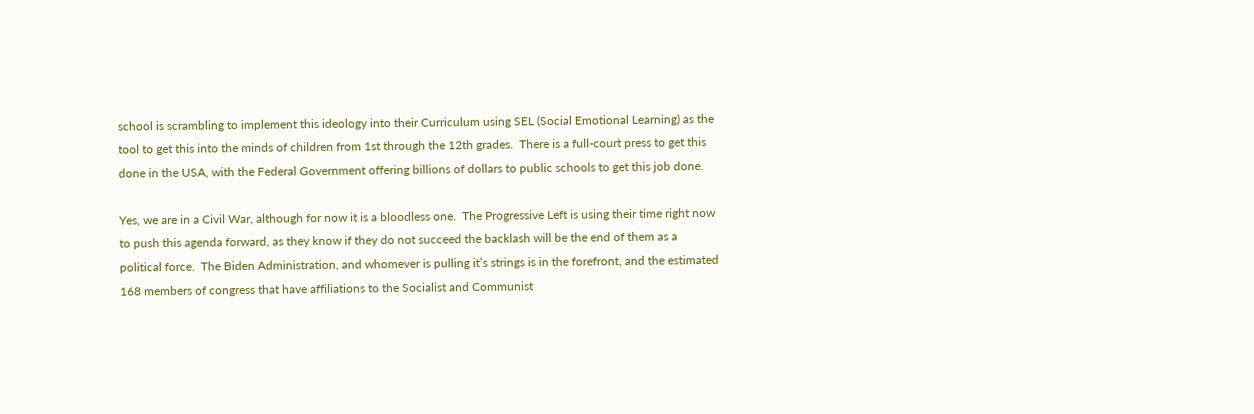school is scrambling to implement this ideology into their Curriculum using SEL (Social Emotional Learning) as the tool to get this into the minds of children from 1st through the 12th grades.  There is a full-court press to get this done in the USA, with the Federal Government offering billions of dollars to public schools to get this job done.

Yes, we are in a Civil War, although for now it is a bloodless one.  The Progressive Left is using their time right now to push this agenda forward, as they know if they do not succeed the backlash will be the end of them as a political force.  The Biden Administration, and whomever is pulling it’s strings is in the forefront, and the estimated 168 members of congress that have affiliations to the Socialist and Communist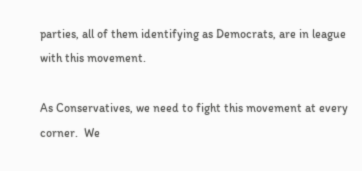parties, all of them identifying as Democrats, are in league with this movement.

As Conservatives, we need to fight this movement at every corner.  We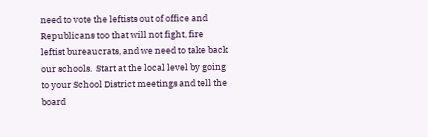need to vote the leftists out of office and Republicans too that will not fight, fire leftist bureaucrats, and we need to take back our schools.  Start at the local level by going to your School District meetings and tell the board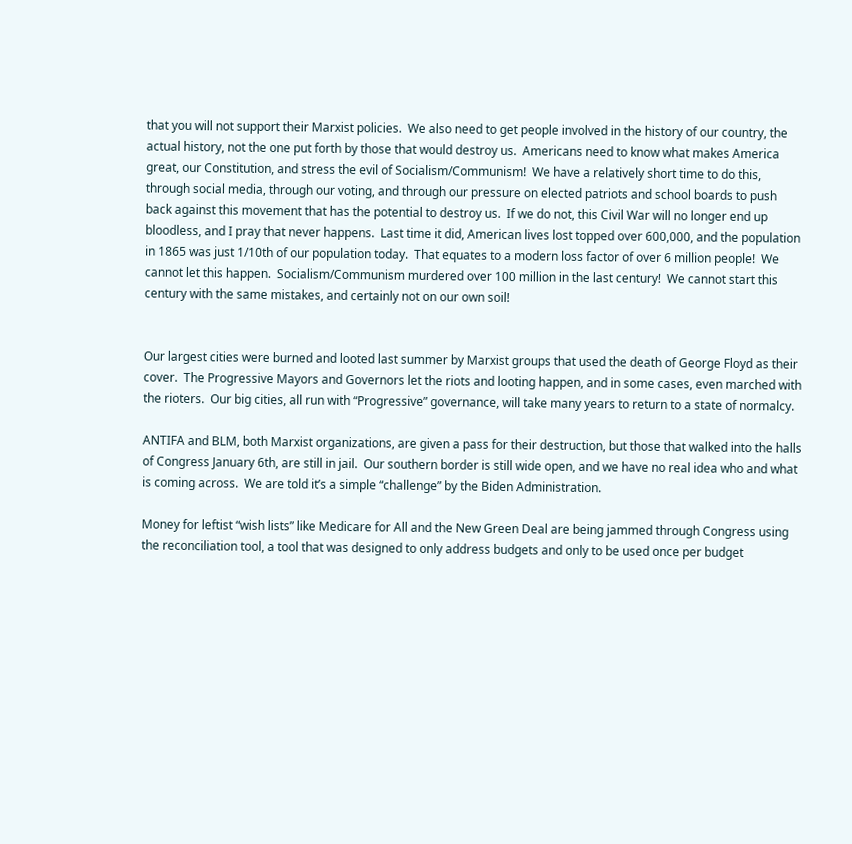that you will not support their Marxist policies.  We also need to get people involved in the history of our country, the actual history, not the one put forth by those that would destroy us.  Americans need to know what makes America great, our Constitution, and stress the evil of Socialism/Communism!  We have a relatively short time to do this, through social media, through our voting, and through our pressure on elected patriots and school boards to push back against this movement that has the potential to destroy us.  If we do not, this Civil War will no longer end up bloodless, and I pray that never happens.  Last time it did, American lives lost topped over 600,000, and the population in 1865 was just 1/10th of our population today.  That equates to a modern loss factor of over 6 million people!  We cannot let this happen.  Socialism/Communism murdered over 100 million in the last century!  We cannot start this century with the same mistakes, and certainly not on our own soil!


Our largest cities were burned and looted last summer by Marxist groups that used the death of George Floyd as their cover.  The Progressive Mayors and Governors let the riots and looting happen, and in some cases, even marched with the rioters.  Our big cities, all run with “Progressive” governance, will take many years to return to a state of normalcy.

ANTIFA and BLM, both Marxist organizations, are given a pass for their destruction, but those that walked into the halls of Congress January 6th, are still in jail.  Our southern border is still wide open, and we have no real idea who and what is coming across.  We are told it’s a simple “challenge” by the Biden Administration.

Money for leftist “wish lists” like Medicare for All and the New Green Deal are being jammed through Congress using the reconciliation tool, a tool that was designed to only address budgets and only to be used once per budget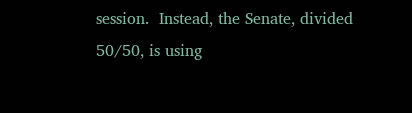session.  Instead, the Senate, divided 50/50, is using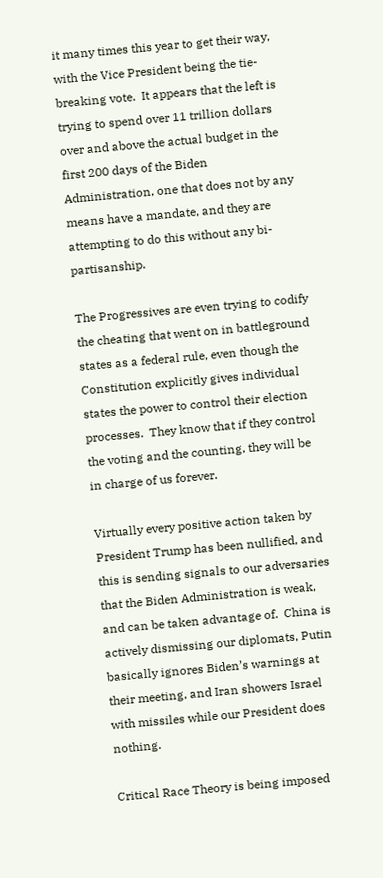it many times this year to get their way, with the Vice President being the tie-breaking vote.  It appears that the left is trying to spend over 11 trillion dollars over and above the actual budget in the first 200 days of the Biden Administration, one that does not by any means have a mandate, and they are attempting to do this without any bi-partisanship.

The Progressives are even trying to codify the cheating that went on in battleground states as a federal rule, even though the Constitution explicitly gives individual states the power to control their election processes.  They know that if they control the voting and the counting, they will be in charge of us forever.

Virtually every positive action taken by President Trump has been nullified, and this is sending signals to our adversaries that the Biden Administration is weak, and can be taken advantage of.  China is actively dismissing our diplomats, Putin basically ignores Biden’s warnings at their meeting, and Iran showers Israel with missiles while our President does nothing.

Critical Race Theory is being imposed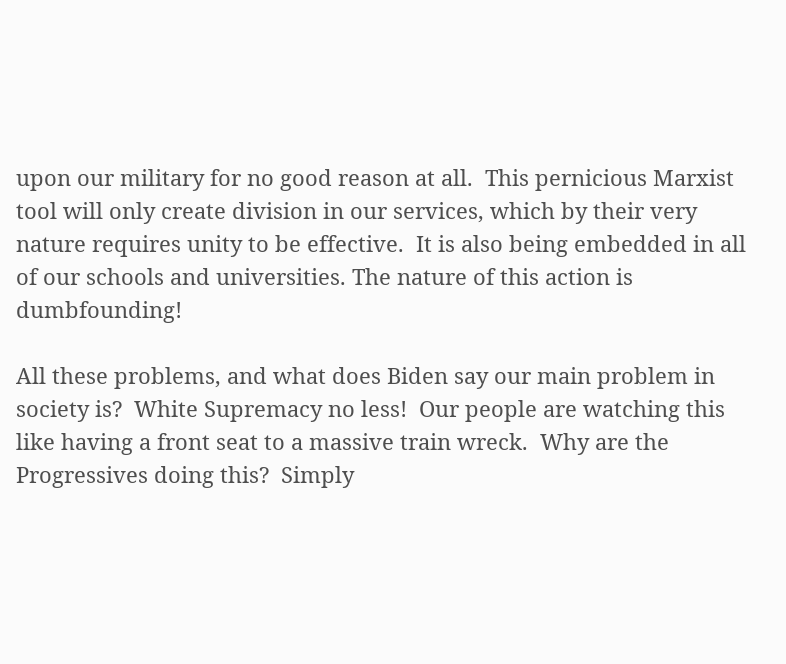upon our military for no good reason at all.  This pernicious Marxist tool will only create division in our services, which by their very nature requires unity to be effective.  It is also being embedded in all of our schools and universities. The nature of this action is dumbfounding!

All these problems, and what does Biden say our main problem in society is?  White Supremacy no less!  Our people are watching this like having a front seat to a massive train wreck.  Why are the Progressives doing this?  Simply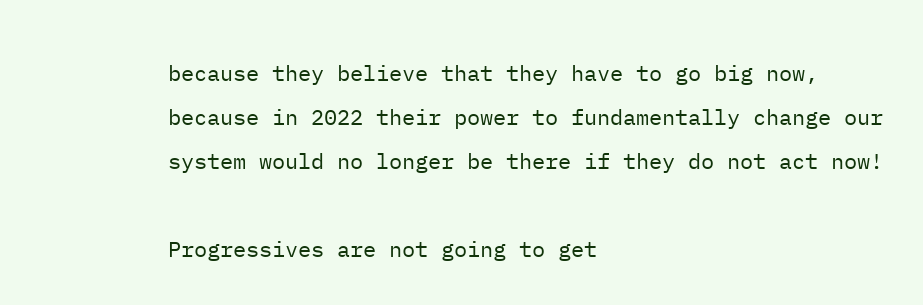because they believe that they have to go big now, because in 2022 their power to fundamentally change our system would no longer be there if they do not act now!

Progressives are not going to get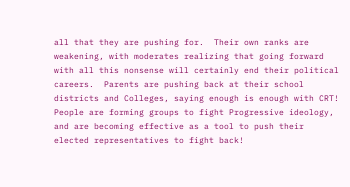all that they are pushing for.  Their own ranks are weakening, with moderates realizing that going forward with all this nonsense will certainly end their political careers.  Parents are pushing back at their school districts and Colleges, saying enough is enough with CRT!  People are forming groups to fight Progressive ideology, and are becoming effective as a tool to push their elected representatives to fight back!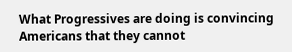What Progressives are doing is convincing Americans that they cannot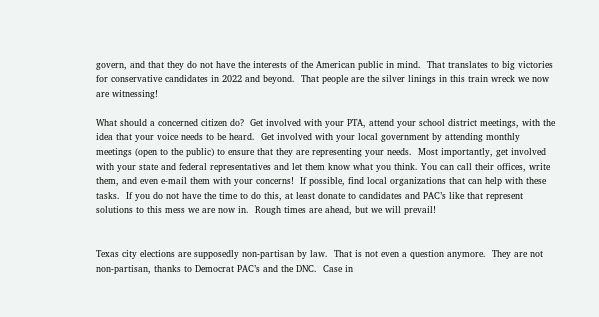govern, and that they do not have the interests of the American public in mind.  That translates to big victories for conservative candidates in 2022 and beyond.  That people are the silver linings in this train wreck we now are witnessing!

What should a concerned citizen do?  Get involved with your PTA, attend your school district meetings, with the idea that your voice needs to be heard.  Get involved with your local government by attending monthly meetings (open to the public) to ensure that they are representing your needs.  Most importantly, get involved with your state and federal representatives and let them know what you think. You can call their offices, write them, and even e-mail them with your concerns!  If possible, find local organizations that can help with these tasks.  If you do not have the time to do this, at least donate to candidates and PAC’s like that represent solutions to this mess we are now in.  Rough times are ahead, but we will prevail!


Texas city elections are supposedly non-partisan by law.  That is not even a question anymore.  They are not non-partisan, thanks to Democrat PAC’s and the DNC.  Case in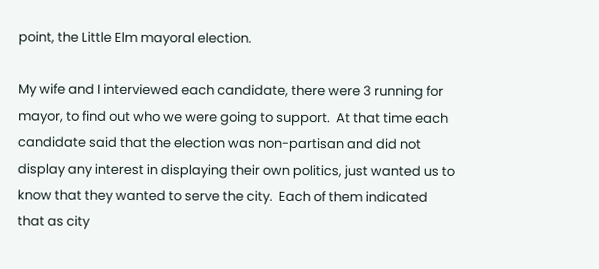point, the Little Elm mayoral election.

My wife and I interviewed each candidate, there were 3 running for mayor, to find out who we were going to support.  At that time each candidate said that the election was non-partisan and did not display any interest in displaying their own politics, just wanted us to know that they wanted to serve the city.  Each of them indicated that as city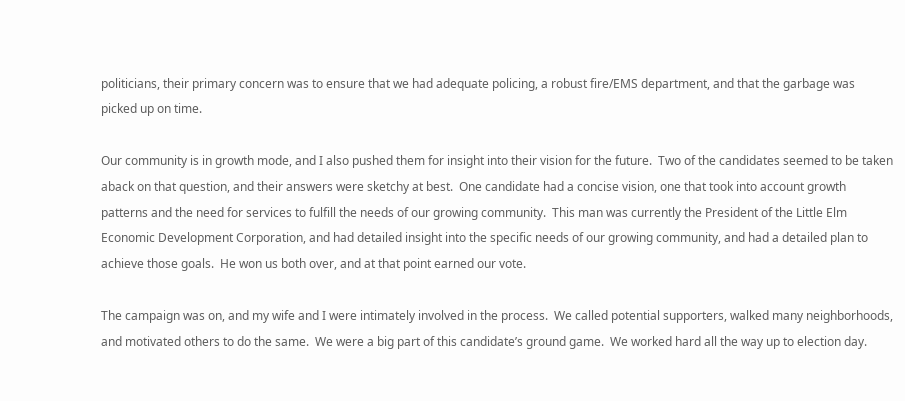politicians, their primary concern was to ensure that we had adequate policing, a robust fire/EMS department, and that the garbage was picked up on time.

Our community is in growth mode, and I also pushed them for insight into their vision for the future.  Two of the candidates seemed to be taken aback on that question, and their answers were sketchy at best.  One candidate had a concise vision, one that took into account growth patterns and the need for services to fulfill the needs of our growing community.  This man was currently the President of the Little Elm Economic Development Corporation, and had detailed insight into the specific needs of our growing community, and had a detailed plan to achieve those goals.  He won us both over, and at that point earned our vote.

The campaign was on, and my wife and I were intimately involved in the process.  We called potential supporters, walked many neighborhoods, and motivated others to do the same.  We were a big part of this candidate’s ground game.  We worked hard all the way up to election day.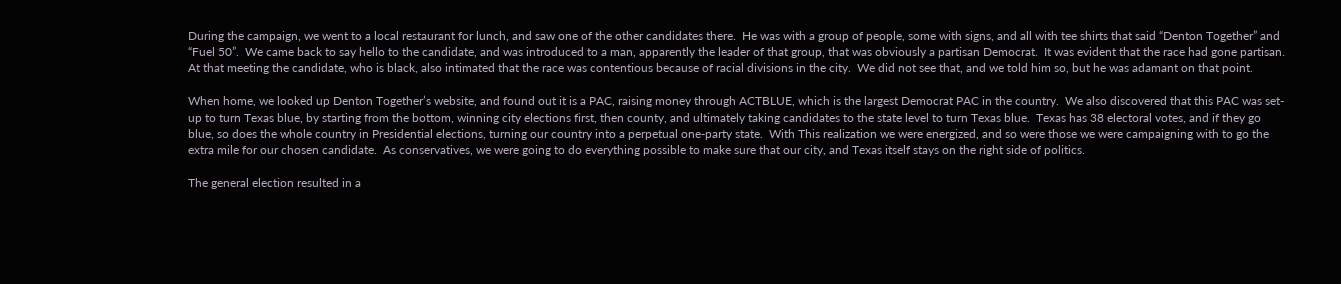During the campaign, we went to a local restaurant for lunch, and saw one of the other candidates there.  He was with a group of people, some with signs, and all with tee shirts that said “Denton Together” and “Fuel 50”.  We came back to say hello to the candidate, and was introduced to a man, apparently the leader of that group, that was obviously a partisan Democrat.  It was evident that the race had gone partisan.  At that meeting the candidate, who is black, also intimated that the race was contentious because of racial divisions in the city.  We did not see that, and we told him so, but he was adamant on that point.

When home, we looked up Denton Together’s website, and found out it is a PAC, raising money through ACTBLUE, which is the largest Democrat PAC in the country.  We also discovered that this PAC was set-up to turn Texas blue, by starting from the bottom, winning city elections first, then county, and ultimately taking candidates to the state level to turn Texas blue.  Texas has 38 electoral votes, and if they go blue, so does the whole country in Presidential elections, turning our country into a perpetual one-party state.  With This realization we were energized, and so were those we were campaigning with to go the extra mile for our chosen candidate.  As conservatives, we were going to do everything possible to make sure that our city, and Texas itself stays on the right side of politics.

The general election resulted in a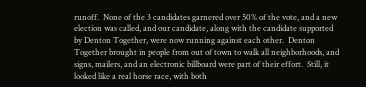runoff.  None of the 3 candidates garnered over 50% of the vote, and a new election was called, and our candidate, along with the candidate supported by Denton Together, were now running against each other.  Denton Together brought in people from out of town to walk all neighborhoods, and signs, mailers, and an electronic billboard were part of their effort.  Still, it looked like a real horse race, with both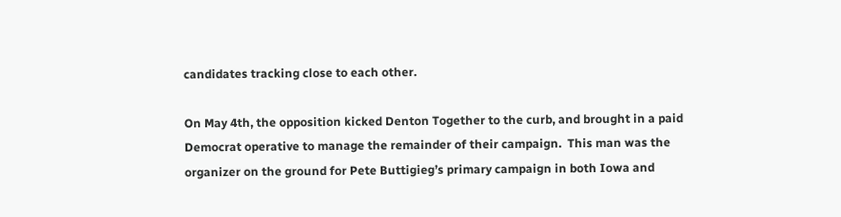candidates tracking close to each other.

On May 4th, the opposition kicked Denton Together to the curb, and brought in a paid Democrat operative to manage the remainder of their campaign.  This man was the organizer on the ground for Pete Buttigieg’s primary campaign in both Iowa and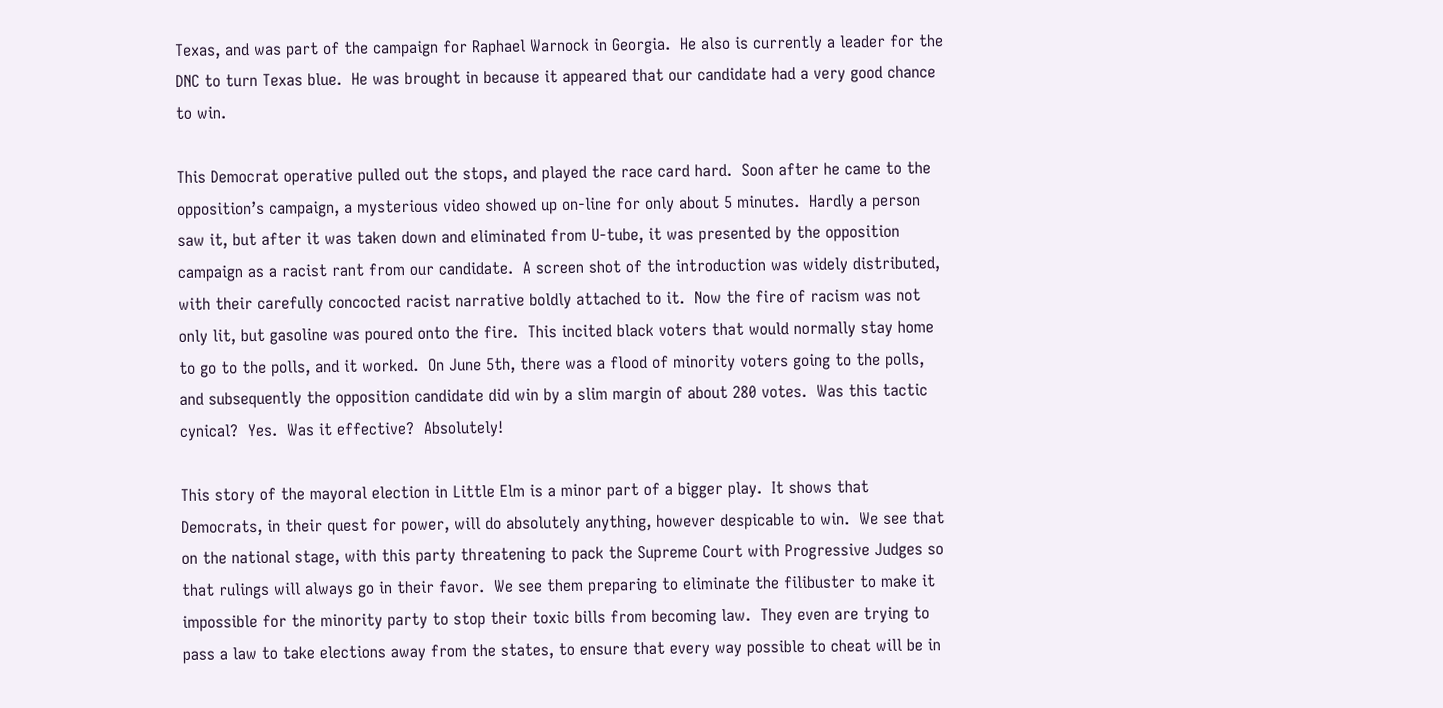Texas, and was part of the campaign for Raphael Warnock in Georgia.  He also is currently a leader for the DNC to turn Texas blue.  He was brought in because it appeared that our candidate had a very good chance to win.

This Democrat operative pulled out the stops, and played the race card hard.  Soon after he came to the opposition’s campaign, a mysterious video showed up on-line for only about 5 minutes.  Hardly a person saw it, but after it was taken down and eliminated from U-tube, it was presented by the opposition campaign as a racist rant from our candidate.  A screen shot of the introduction was widely distributed, with their carefully concocted racist narrative boldly attached to it.  Now the fire of racism was not only lit, but gasoline was poured onto the fire.  This incited black voters that would normally stay home to go to the polls, and it worked.  On June 5th, there was a flood of minority voters going to the polls, and subsequently the opposition candidate did win by a slim margin of about 280 votes.  Was this tactic cynical?  Yes.  Was it effective?  Absolutely!

This story of the mayoral election in Little Elm is a minor part of a bigger play.  It shows that Democrats, in their quest for power, will do absolutely anything, however despicable to win.  We see that on the national stage, with this party threatening to pack the Supreme Court with Progressive Judges so that rulings will always go in their favor.  We see them preparing to eliminate the filibuster to make it impossible for the minority party to stop their toxic bills from becoming law.  They even are trying to pass a law to take elections away from the states, to ensure that every way possible to cheat will be in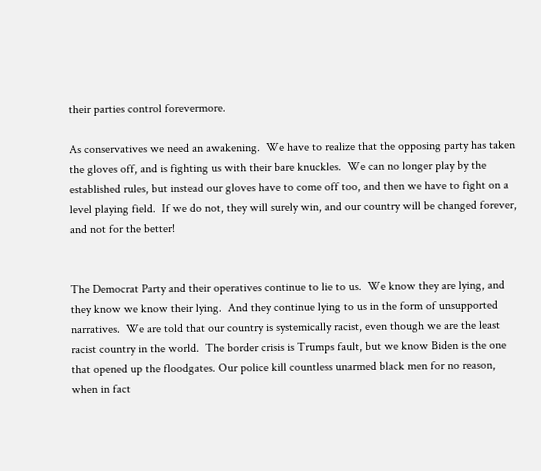their parties control forevermore.

As conservatives we need an awakening.  We have to realize that the opposing party has taken the gloves off, and is fighting us with their bare knuckles.  We can no longer play by the established rules, but instead our gloves have to come off too, and then we have to fight on a level playing field.  If we do not, they will surely win, and our country will be changed forever, and not for the better!


The Democrat Party and their operatives continue to lie to us.  We know they are lying, and they know we know their lying.  And they continue lying to us in the form of unsupported narratives.  We are told that our country is systemically racist, even though we are the least racist country in the world.  The border crisis is Trumps fault, but we know Biden is the one that opened up the floodgates. Our police kill countless unarmed black men for no reason, when in fact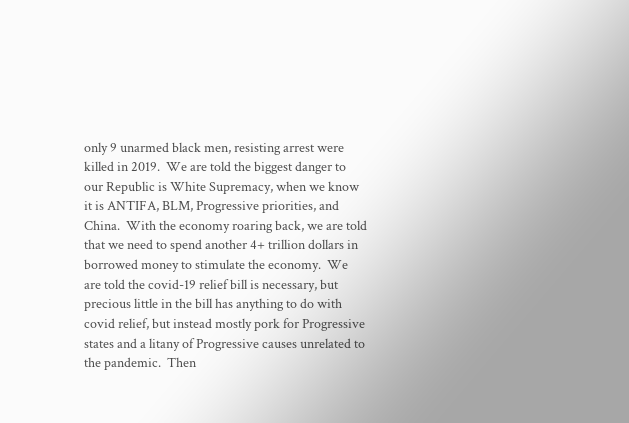only 9 unarmed black men, resisting arrest were killed in 2019.  We are told the biggest danger to our Republic is White Supremacy, when we know it is ANTIFA, BLM, Progressive priorities, and China.  With the economy roaring back, we are told that we need to spend another 4+ trillion dollars in borrowed money to stimulate the economy.  We are told the covid-19 relief bill is necessary, but precious little in the bill has anything to do with covid relief, but instead mostly pork for Progressive states and a litany of Progressive causes unrelated to the pandemic.  Then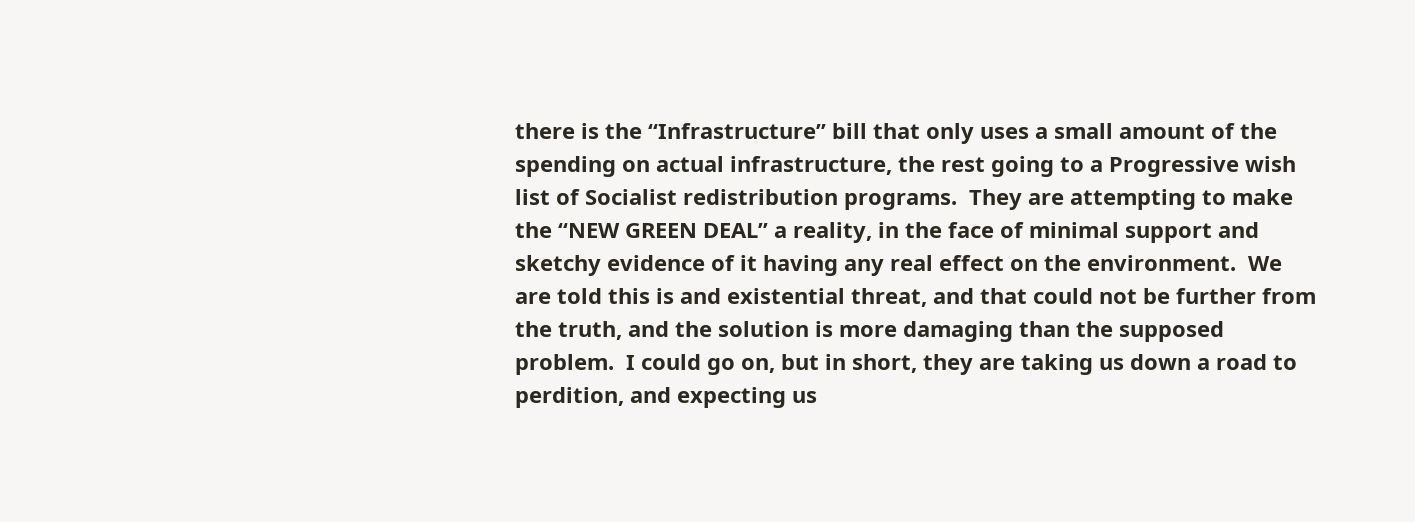there is the “Infrastructure” bill that only uses a small amount of the spending on actual infrastructure, the rest going to a Progressive wish list of Socialist redistribution programs.  They are attempting to make the “NEW GREEN DEAL” a reality, in the face of minimal support and sketchy evidence of it having any real effect on the environment.  We are told this is and existential threat, and that could not be further from the truth, and the solution is more damaging than the supposed problem.  I could go on, but in short, they are taking us down a road to perdition, and expecting us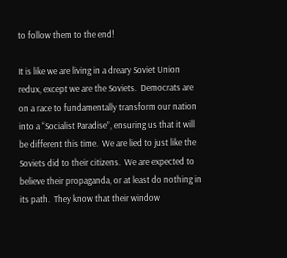to follow them to the end!

It is like we are living in a dreary Soviet Union redux, except we are the Soviets.  Democrats are on a race to fundamentally transform our nation into a “Socialist Paradise”, ensuring us that it will be different this time.  We are lied to just like the Soviets did to their citizens.  We are expected to believe their propaganda, or at least do nothing in its path.  They know that their window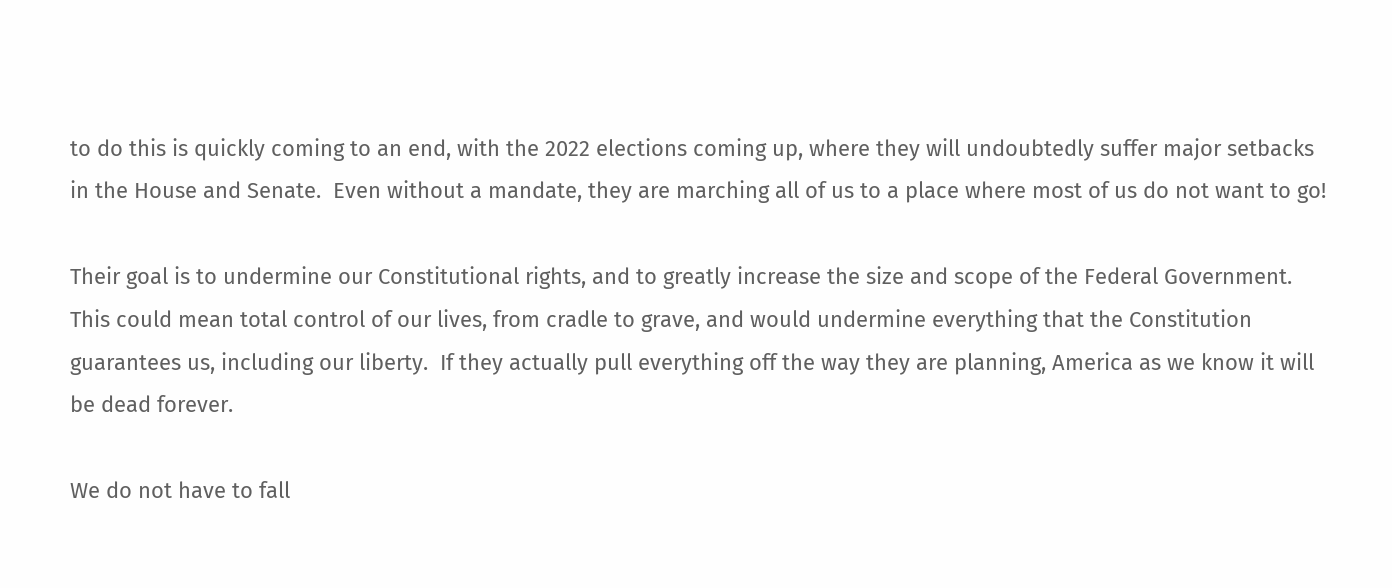to do this is quickly coming to an end, with the 2022 elections coming up, where they will undoubtedly suffer major setbacks in the House and Senate.  Even without a mandate, they are marching all of us to a place where most of us do not want to go!

Their goal is to undermine our Constitutional rights, and to greatly increase the size and scope of the Federal Government.  This could mean total control of our lives, from cradle to grave, and would undermine everything that the Constitution guarantees us, including our liberty.  If they actually pull everything off the way they are planning, America as we know it will be dead forever.

We do not have to fall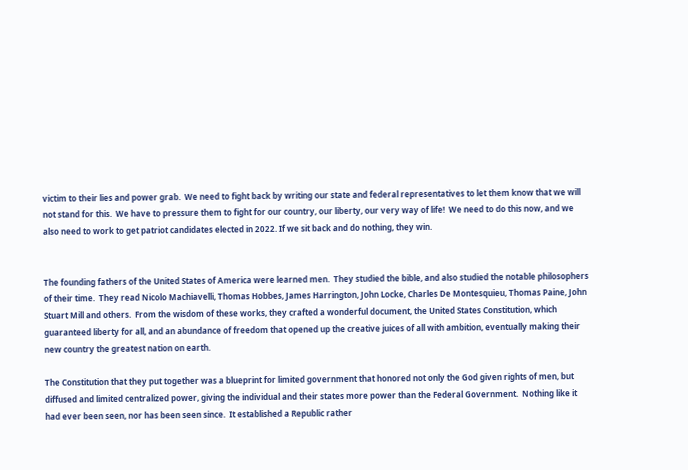victim to their lies and power grab.  We need to fight back by writing our state and federal representatives to let them know that we will not stand for this.  We have to pressure them to fight for our country, our liberty, our very way of life!  We need to do this now, and we also need to work to get patriot candidates elected in 2022. If we sit back and do nothing, they win.


The founding fathers of the United States of America were learned men.  They studied the bible, and also studied the notable philosophers of their time.  They read Nicolo Machiavelli, Thomas Hobbes, James Harrington, John Locke, Charles De Montesquieu, Thomas Paine, John Stuart Mill and others.  From the wisdom of these works, they crafted a wonderful document, the United States Constitution, which guaranteed liberty for all, and an abundance of freedom that opened up the creative juices of all with ambition, eventually making their new country the greatest nation on earth.

The Constitution that they put together was a blueprint for limited government that honored not only the God given rights of men, but diffused and limited centralized power, giving the individual and their states more power than the Federal Government.  Nothing like it had ever been seen, nor has been seen since.  It established a Republic rather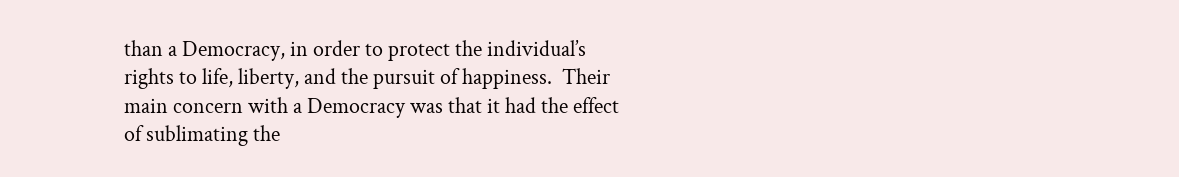than a Democracy, in order to protect the individual’s rights to life, liberty, and the pursuit of happiness.  Their main concern with a Democracy was that it had the effect of sublimating the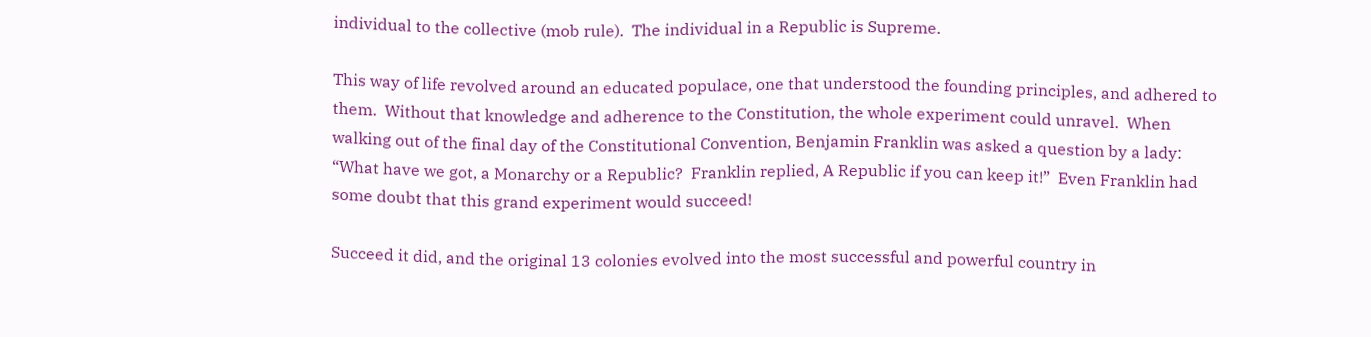individual to the collective (mob rule).  The individual in a Republic is Supreme.

This way of life revolved around an educated populace, one that understood the founding principles, and adhered to them.  Without that knowledge and adherence to the Constitution, the whole experiment could unravel.  When walking out of the final day of the Constitutional Convention, Benjamin Franklin was asked a question by a lady: “What have we got, a Monarchy or a Republic?  Franklin replied, A Republic if you can keep it!”  Even Franklin had some doubt that this grand experiment would succeed!

Succeed it did, and the original 13 colonies evolved into the most successful and powerful country in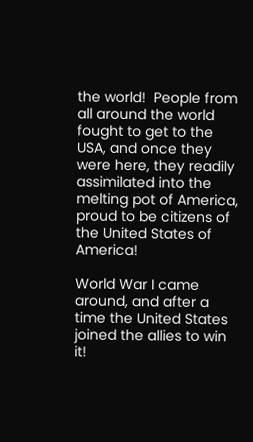the world!  People from all around the world fought to get to the USA, and once they were here, they readily assimilated into the melting pot of America, proud to be citizens of the United States of America!

World War I came around, and after a time the United States joined the allies to win it!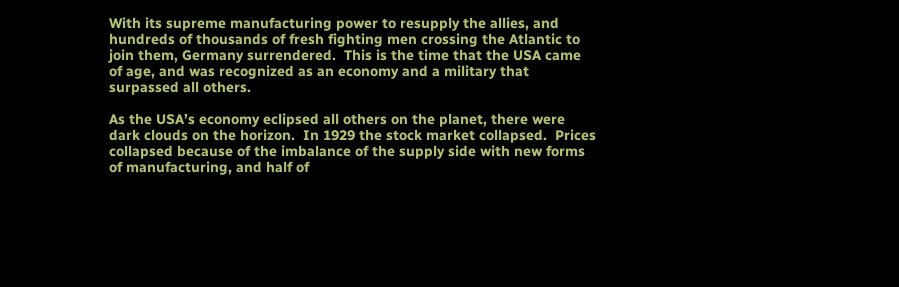With its supreme manufacturing power to resupply the allies, and hundreds of thousands of fresh fighting men crossing the Atlantic to join them, Germany surrendered.  This is the time that the USA came of age, and was recognized as an economy and a military that surpassed all others.

As the USA’s economy eclipsed all others on the planet, there were dark clouds on the horizon.  In 1929 the stock market collapsed.  Prices collapsed because of the imbalance of the supply side with new forms of manufacturing, and half of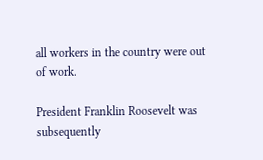all workers in the country were out of work.

President Franklin Roosevelt was subsequently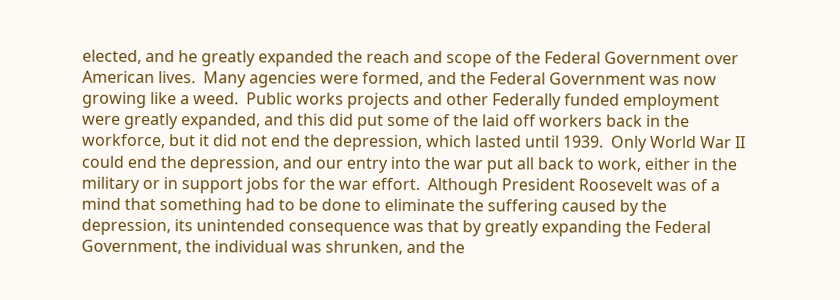elected, and he greatly expanded the reach and scope of the Federal Government over American lives.  Many agencies were formed, and the Federal Government was now growing like a weed.  Public works projects and other Federally funded employment were greatly expanded, and this did put some of the laid off workers back in the workforce, but it did not end the depression, which lasted until 1939.  Only World War II could end the depression, and our entry into the war put all back to work, either in the military or in support jobs for the war effort.  Although President Roosevelt was of a mind that something had to be done to eliminate the suffering caused by the depression, its unintended consequence was that by greatly expanding the Federal Government, the individual was shrunken, and the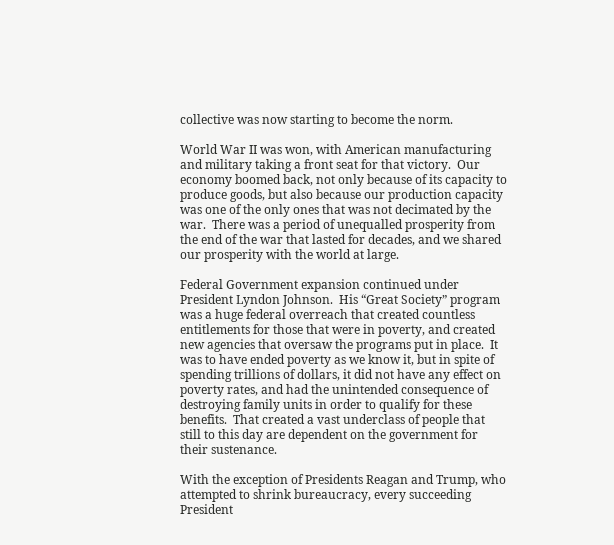collective was now starting to become the norm.

World War II was won, with American manufacturing and military taking a front seat for that victory.  Our economy boomed back, not only because of its capacity to produce goods, but also because our production capacity was one of the only ones that was not decimated by the war.  There was a period of unequalled prosperity from the end of the war that lasted for decades, and we shared our prosperity with the world at large.

Federal Government expansion continued under President Lyndon Johnson.  His “Great Society” program was a huge federal overreach that created countless entitlements for those that were in poverty, and created new agencies that oversaw the programs put in place.  It was to have ended poverty as we know it, but in spite of spending trillions of dollars, it did not have any effect on poverty rates, and had the unintended consequence of destroying family units in order to qualify for these benefits.  That created a vast underclass of people that still to this day are dependent on the government for their sustenance.

With the exception of Presidents Reagan and Trump, who attempted to shrink bureaucracy, every succeeding President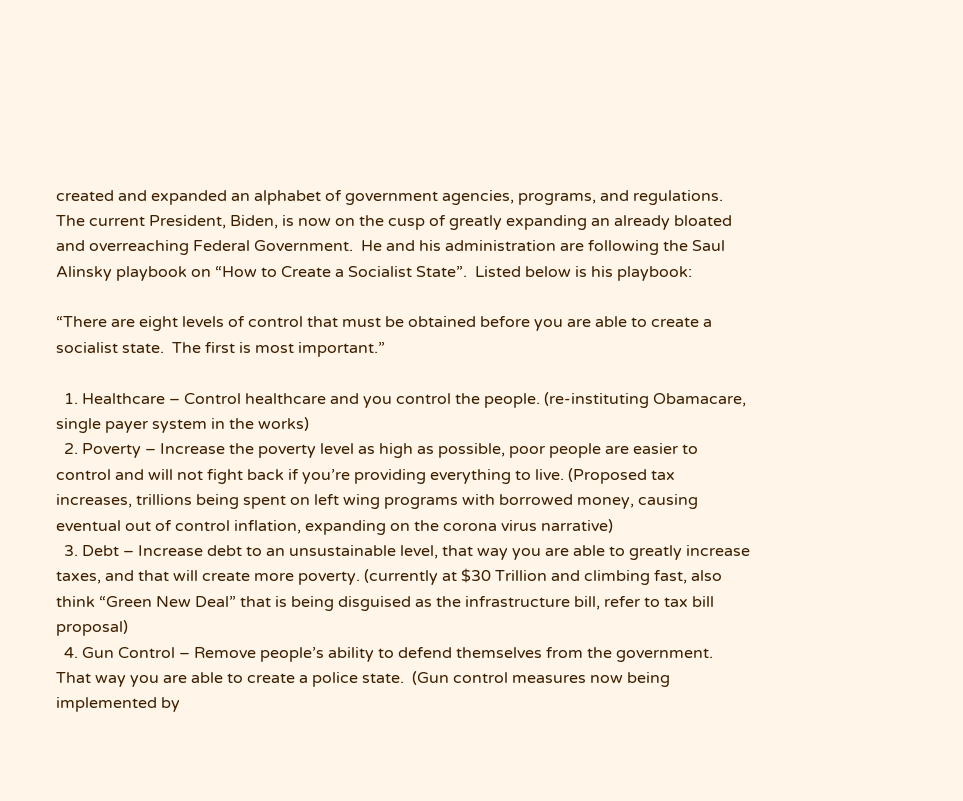created and expanded an alphabet of government agencies, programs, and regulations.  The current President, Biden, is now on the cusp of greatly expanding an already bloated and overreaching Federal Government.  He and his administration are following the Saul Alinsky playbook on “How to Create a Socialist State”.  Listed below is his playbook:

“There are eight levels of control that must be obtained before you are able to create a socialist state.  The first is most important.”

  1. Healthcare – Control healthcare and you control the people. (re-instituting Obamacare, single payer system in the works)
  2. Poverty – Increase the poverty level as high as possible, poor people are easier to control and will not fight back if you’re providing everything to live. (Proposed tax increases, trillions being spent on left wing programs with borrowed money, causing eventual out of control inflation, expanding on the corona virus narrative)
  3. Debt – Increase debt to an unsustainable level, that way you are able to greatly increase taxes, and that will create more poverty. (currently at $30 Trillion and climbing fast, also think “Green New Deal” that is being disguised as the infrastructure bill, refer to tax bill proposal)
  4. Gun Control – Remove people’s ability to defend themselves from the government.  That way you are able to create a police state.  (Gun control measures now being implemented by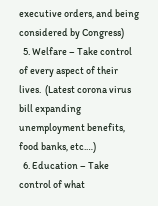executive orders, and being considered by Congress)
  5. Welfare – Take control of every aspect of their lives.  (Latest corona virus bill expanding unemployment benefits, food banks, etc.…)
  6. Education – Take control of what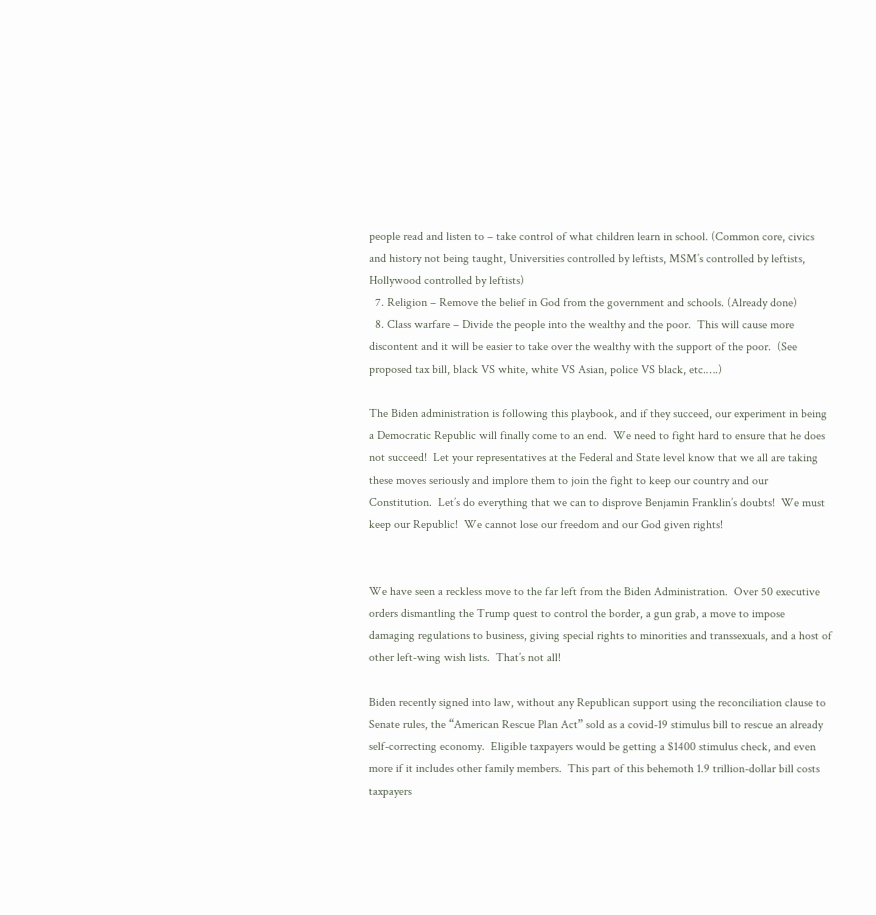people read and listen to – take control of what children learn in school. (Common core, civics and history not being taught, Universities controlled by leftists, MSM’s controlled by leftists, Hollywood controlled by leftists)
  7. Religion – Remove the belief in God from the government and schools. (Already done)
  8. Class warfare – Divide the people into the wealthy and the poor.  This will cause more discontent and it will be easier to take over the wealthy with the support of the poor.  (See proposed tax bill, black VS white, white VS Asian, police VS black, etc.….)

The Biden administration is following this playbook, and if they succeed, our experiment in being a Democratic Republic will finally come to an end.  We need to fight hard to ensure that he does not succeed!  Let your representatives at the Federal and State level know that we all are taking these moves seriously and implore them to join the fight to keep our country and our Constitution.  Let’s do everything that we can to disprove Benjamin Franklin’s doubts!  We must keep our Republic!  We cannot lose our freedom and our God given rights!


We have seen a reckless move to the far left from the Biden Administration.  Over 50 executive orders dismantling the Trump quest to control the border, a gun grab, a move to impose damaging regulations to business, giving special rights to minorities and transsexuals, and a host of other left-wing wish lists.  That’s not all!

Biden recently signed into law, without any Republican support using the reconciliation clause to Senate rules, the “American Rescue Plan Act” sold as a covid-19 stimulus bill to rescue an already self-correcting economy.  Eligible taxpayers would be getting a $1400 stimulus check, and even more if it includes other family members.  This part of this behemoth 1.9 trillion-dollar bill costs taxpayers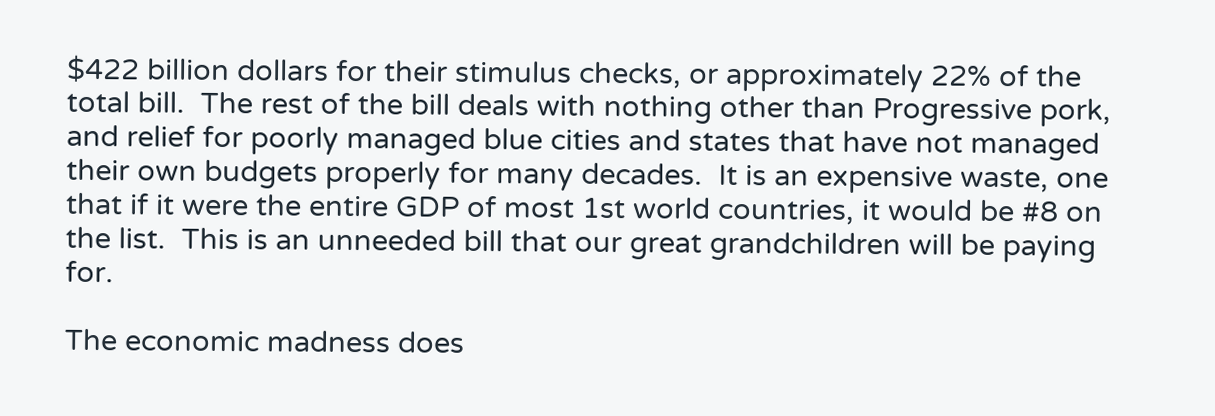$422 billion dollars for their stimulus checks, or approximately 22% of the total bill.  The rest of the bill deals with nothing other than Progressive pork, and relief for poorly managed blue cities and states that have not managed their own budgets properly for many decades.  It is an expensive waste, one that if it were the entire GDP of most 1st world countries, it would be #8 on the list.  This is an unneeded bill that our great grandchildren will be paying for.

The economic madness does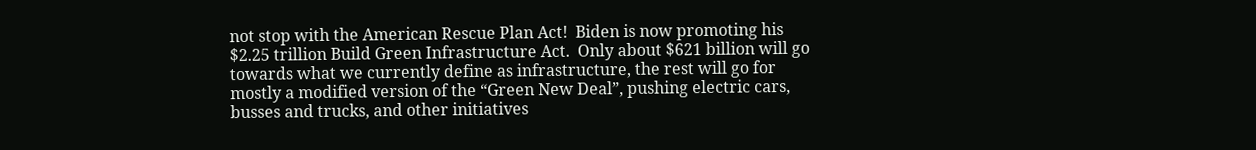not stop with the American Rescue Plan Act!  Biden is now promoting his $2.25 trillion Build Green Infrastructure Act.  Only about $621 billion will go towards what we currently define as infrastructure, the rest will go for mostly a modified version of the “Green New Deal”, pushing electric cars, busses and trucks, and other initiatives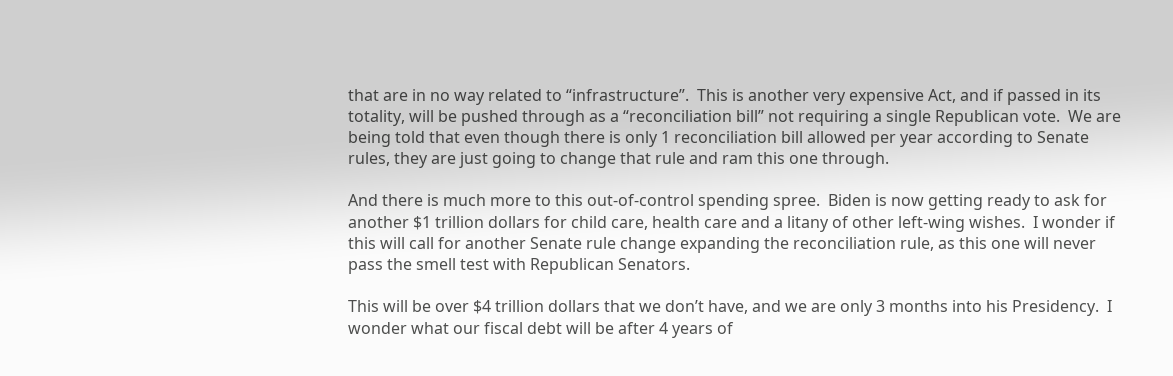that are in no way related to “infrastructure”.  This is another very expensive Act, and if passed in its totality, will be pushed through as a “reconciliation bill” not requiring a single Republican vote.  We are being told that even though there is only 1 reconciliation bill allowed per year according to Senate rules, they are just going to change that rule and ram this one through.

And there is much more to this out-of-control spending spree.  Biden is now getting ready to ask for another $1 trillion dollars for child care, health care and a litany of other left-wing wishes.  I wonder if this will call for another Senate rule change expanding the reconciliation rule, as this one will never pass the smell test with Republican Senators.

This will be over $4 trillion dollars that we don’t have, and we are only 3 months into his Presidency.  I wonder what our fiscal debt will be after 4 years of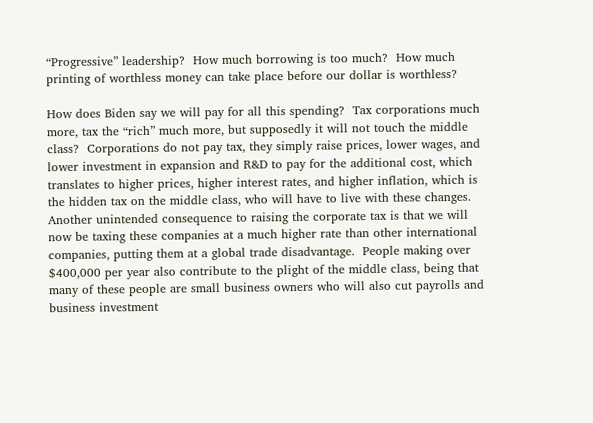“Progressive” leadership?  How much borrowing is too much?  How much printing of worthless money can take place before our dollar is worthless?

How does Biden say we will pay for all this spending?  Tax corporations much more, tax the “rich” much more, but supposedly it will not touch the middle class?  Corporations do not pay tax, they simply raise prices, lower wages, and lower investment in expansion and R&D to pay for the additional cost, which translates to higher prices, higher interest rates, and higher inflation, which is the hidden tax on the middle class, who will have to live with these changes.  Another unintended consequence to raising the corporate tax is that we will now be taxing these companies at a much higher rate than other international companies, putting them at a global trade disadvantage.  People making over $400,000 per year also contribute to the plight of the middle class, being that many of these people are small business owners who will also cut payrolls and business investment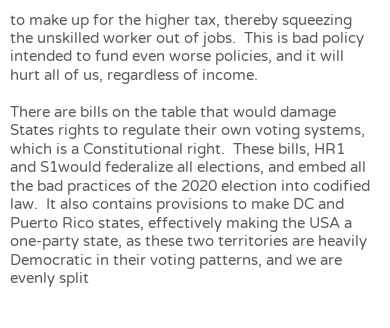to make up for the higher tax, thereby squeezing the unskilled worker out of jobs.  This is bad policy intended to fund even worse policies, and it will hurt all of us, regardless of income.

There are bills on the table that would damage States rights to regulate their own voting systems, which is a Constitutional right.  These bills, HR1 and S1would federalize all elections, and embed all the bad practices of the 2020 election into codified law.  It also contains provisions to make DC and Puerto Rico states, effectively making the USA a one-party state, as these two territories are heavily Democratic in their voting patterns, and we are evenly split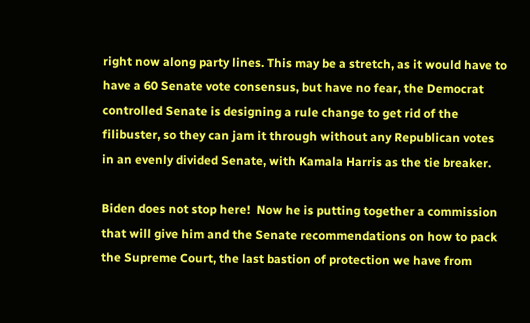right now along party lines. This may be a stretch, as it would have to have a 60 Senate vote consensus, but have no fear, the Democrat controlled Senate is designing a rule change to get rid of the filibuster, so they can jam it through without any Republican votes in an evenly divided Senate, with Kamala Harris as the tie breaker.

Biden does not stop here!  Now he is putting together a commission that will give him and the Senate recommendations on how to pack the Supreme Court, the last bastion of protection we have from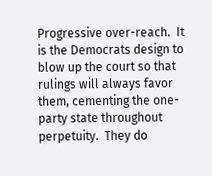Progressive over-reach.  It is the Democrats design to blow up the court so that rulings will always favor them, cementing the one-party state throughout perpetuity.  They do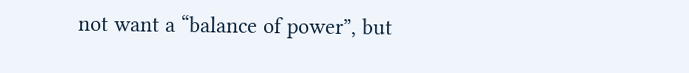not want a “balance of power”, but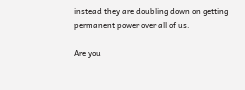instead they are doubling down on getting permanent power over all of us.

Are you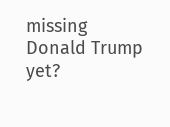missing Donald Trump yet?